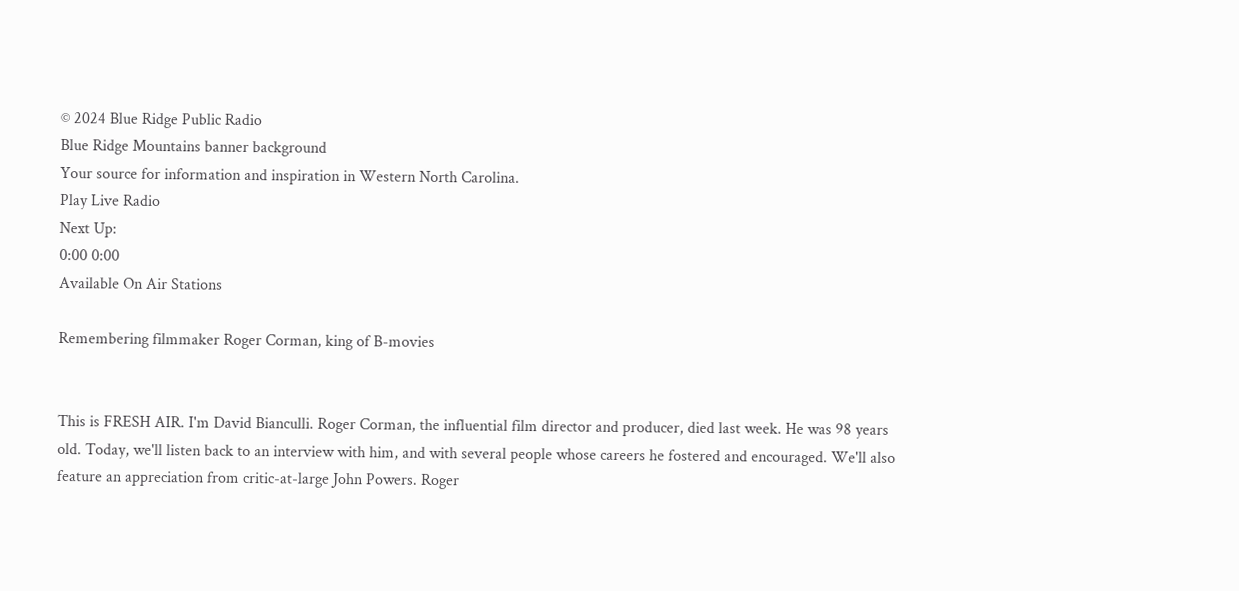© 2024 Blue Ridge Public Radio
Blue Ridge Mountains banner background
Your source for information and inspiration in Western North Carolina.
Play Live Radio
Next Up:
0:00 0:00
Available On Air Stations

Remembering filmmaker Roger Corman, king of B-movies


This is FRESH AIR. I'm David Bianculli. Roger Corman, the influential film director and producer, died last week. He was 98 years old. Today, we'll listen back to an interview with him, and with several people whose careers he fostered and encouraged. We'll also feature an appreciation from critic-at-large John Powers. Roger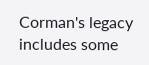Corman's legacy includes some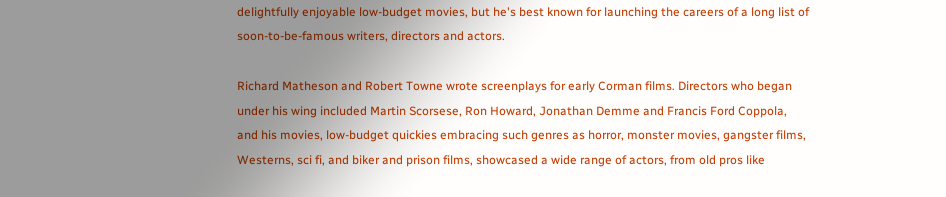delightfully enjoyable low-budget movies, but he's best known for launching the careers of a long list of soon-to-be-famous writers, directors and actors.

Richard Matheson and Robert Towne wrote screenplays for early Corman films. Directors who began under his wing included Martin Scorsese, Ron Howard, Jonathan Demme and Francis Ford Coppola, and his movies, low-budget quickies embracing such genres as horror, monster movies, gangster films, Westerns, sci fi, and biker and prison films, showcased a wide range of actors, from old pros like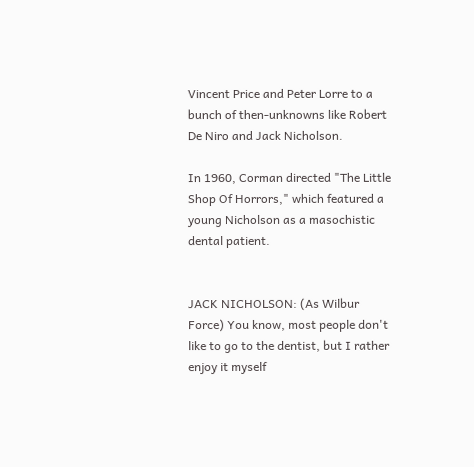Vincent Price and Peter Lorre to a bunch of then-unknowns like Robert De Niro and Jack Nicholson.

In 1960, Corman directed "The Little Shop Of Horrors," which featured a young Nicholson as a masochistic dental patient.


JACK NICHOLSON: (As Wilbur Force) You know, most people don't like to go to the dentist, but I rather enjoy it myself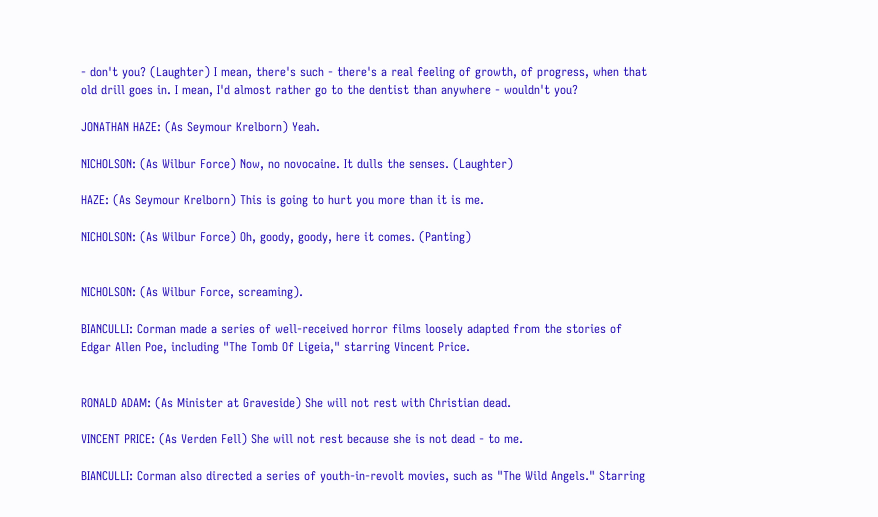- don't you? (Laughter) I mean, there's such - there's a real feeling of growth, of progress, when that old drill goes in. I mean, I'd almost rather go to the dentist than anywhere - wouldn't you?

JONATHAN HAZE: (As Seymour Krelborn) Yeah.

NICHOLSON: (As Wilbur Force) Now, no novocaine. It dulls the senses. (Laughter)

HAZE: (As Seymour Krelborn) This is going to hurt you more than it is me.

NICHOLSON: (As Wilbur Force) Oh, goody, goody, here it comes. (Panting)


NICHOLSON: (As Wilbur Force, screaming).

BIANCULLI: Corman made a series of well-received horror films loosely adapted from the stories of Edgar Allen Poe, including "The Tomb Of Ligeia," starring Vincent Price.


RONALD ADAM: (As Minister at Graveside) She will not rest with Christian dead.

VINCENT PRICE: (As Verden Fell) She will not rest because she is not dead - to me.

BIANCULLI: Corman also directed a series of youth-in-revolt movies, such as "The Wild Angels." Starring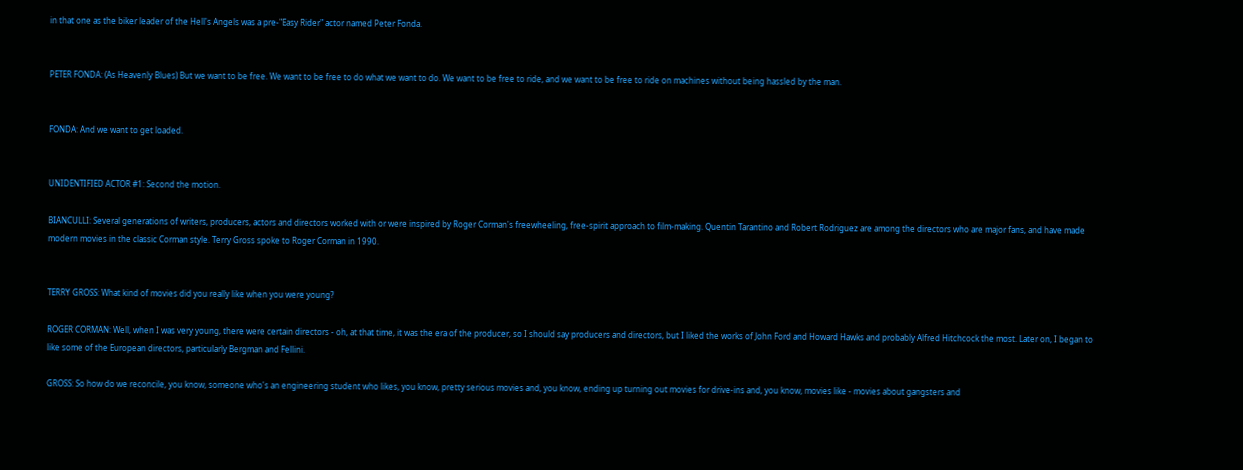in that one as the biker leader of the Hell's Angels was a pre-"Easy Rider" actor named Peter Fonda.


PETER FONDA: (As Heavenly Blues) But we want to be free. We want to be free to do what we want to do. We want to be free to ride, and we want to be free to ride on machines without being hassled by the man.


FONDA: And we want to get loaded.


UNIDENTIFIED ACTOR #1: Second the motion.

BIANCULLI: Several generations of writers, producers, actors and directors worked with or were inspired by Roger Corman's freewheeling, free-spirit approach to film-making. Quentin Tarantino and Robert Rodriguez are among the directors who are major fans, and have made modern movies in the classic Corman style. Terry Gross spoke to Roger Corman in 1990.


TERRY GROSS: What kind of movies did you really like when you were young?

ROGER CORMAN: Well, when I was very young, there were certain directors - oh, at that time, it was the era of the producer, so I should say producers and directors, but I liked the works of John Ford and Howard Hawks and probably Alfred Hitchcock the most. Later on, I began to like some of the European directors, particularly Bergman and Fellini.

GROSS: So how do we reconcile, you know, someone who's an engineering student who likes, you know, pretty serious movies and, you know, ending up turning out movies for drive-ins and, you know, movies like - movies about gangsters and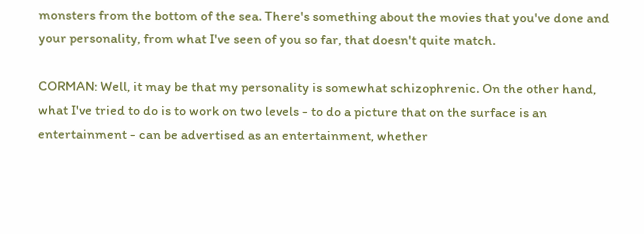monsters from the bottom of the sea. There's something about the movies that you've done and your personality, from what I've seen of you so far, that doesn't quite match.

CORMAN: Well, it may be that my personality is somewhat schizophrenic. On the other hand, what I've tried to do is to work on two levels - to do a picture that on the surface is an entertainment - can be advertised as an entertainment, whether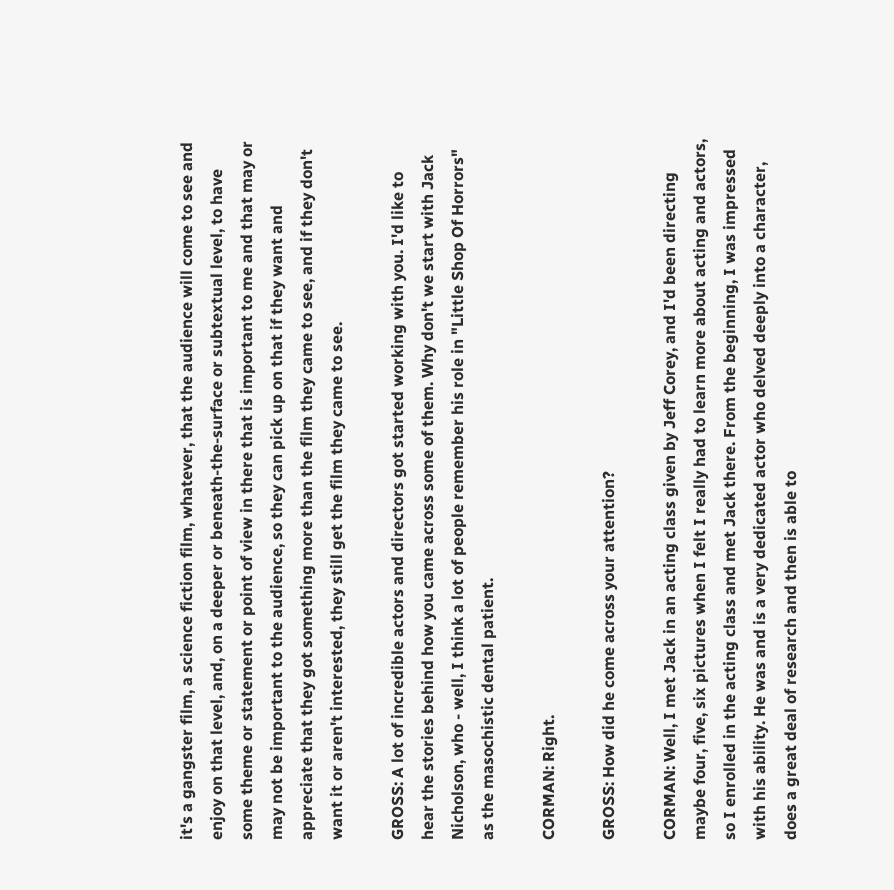it's a gangster film, a science fiction film, whatever, that the audience will come to see and enjoy on that level, and, on a deeper or beneath-the-surface or subtextual level, to have some theme or statement or point of view in there that is important to me and that may or may not be important to the audience, so they can pick up on that if they want and appreciate that they got something more than the film they came to see, and if they don't want it or aren't interested, they still get the film they came to see.

GROSS: A lot of incredible actors and directors got started working with you. I'd like to hear the stories behind how you came across some of them. Why don't we start with Jack Nicholson, who - well, I think a lot of people remember his role in "Little Shop Of Horrors" as the masochistic dental patient.

CORMAN: Right.

GROSS: How did he come across your attention?

CORMAN: Well, I met Jack in an acting class given by Jeff Corey, and I'd been directing maybe four, five, six pictures when I felt I really had to learn more about acting and actors, so I enrolled in the acting class and met Jack there. From the beginning, I was impressed with his ability. He was and is a very dedicated actor who delved deeply into a character, does a great deal of research and then is able to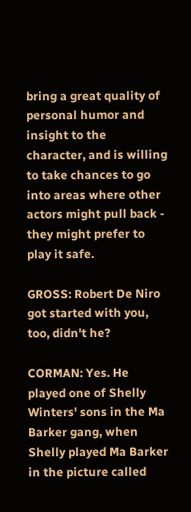bring a great quality of personal humor and insight to the character, and is willing to take chances to go into areas where other actors might pull back - they might prefer to play it safe.

GROSS: Robert De Niro got started with you, too, didn't he?

CORMAN: Yes. He played one of Shelly Winters' sons in the Ma Barker gang, when Shelly played Ma Barker in the picture called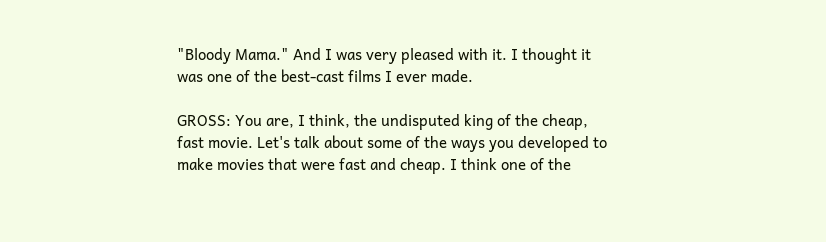"Bloody Mama." And I was very pleased with it. I thought it was one of the best-cast films I ever made.

GROSS: You are, I think, the undisputed king of the cheap, fast movie. Let's talk about some of the ways you developed to make movies that were fast and cheap. I think one of the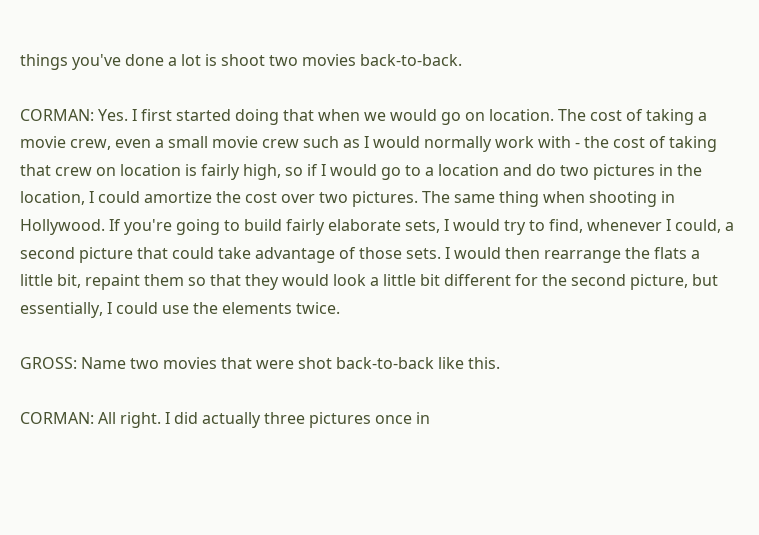things you've done a lot is shoot two movies back-to-back.

CORMAN: Yes. I first started doing that when we would go on location. The cost of taking a movie crew, even a small movie crew such as I would normally work with - the cost of taking that crew on location is fairly high, so if I would go to a location and do two pictures in the location, I could amortize the cost over two pictures. The same thing when shooting in Hollywood. If you're going to build fairly elaborate sets, I would try to find, whenever I could, a second picture that could take advantage of those sets. I would then rearrange the flats a little bit, repaint them so that they would look a little bit different for the second picture, but essentially, I could use the elements twice.

GROSS: Name two movies that were shot back-to-back like this.

CORMAN: All right. I did actually three pictures once in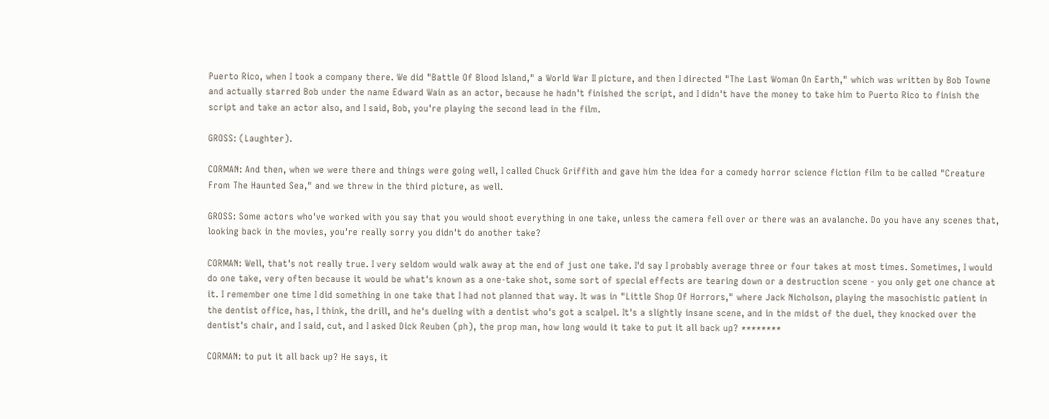Puerto Rico, when I took a company there. We did "Battle Of Blood Island," a World War II picture, and then I directed "The Last Woman On Earth," which was written by Bob Towne and actually starred Bob under the name Edward Wain as an actor, because he hadn't finished the script, and I didn't have the money to take him to Puerto Rico to finish the script and take an actor also, and I said, Bob, you're playing the second lead in the film.

GROSS: (Laughter).

CORMAN: And then, when we were there and things were going well, I called Chuck Griffith and gave him the idea for a comedy horror science fiction film to be called "Creature From The Haunted Sea," and we threw in the third picture, as well.

GROSS: Some actors who've worked with you say that you would shoot everything in one take, unless the camera fell over or there was an avalanche. Do you have any scenes that, looking back in the movies, you're really sorry you didn't do another take?

CORMAN: Well, that's not really true. I very seldom would walk away at the end of just one take. I'd say I probably average three or four takes at most times. Sometimes, I would do one take, very often because it would be what's known as a one-take shot, some sort of special effects are tearing down or a destruction scene - you only get one chance at it. I remember one time I did something in one take that I had not planned that way. It was in "Little Shop Of Horrors," where Jack Nicholson, playing the masochistic patient in the dentist office, has, I think, the drill, and he's dueling with a dentist who's got a scalpel. It's a slightly insane scene, and in the midst of the duel, they knocked over the dentist's chair, and I said, cut, and I asked Dick Reuben (ph), the prop man, how long would it take to put it all back up? ********

CORMAN: to put it all back up? He says, it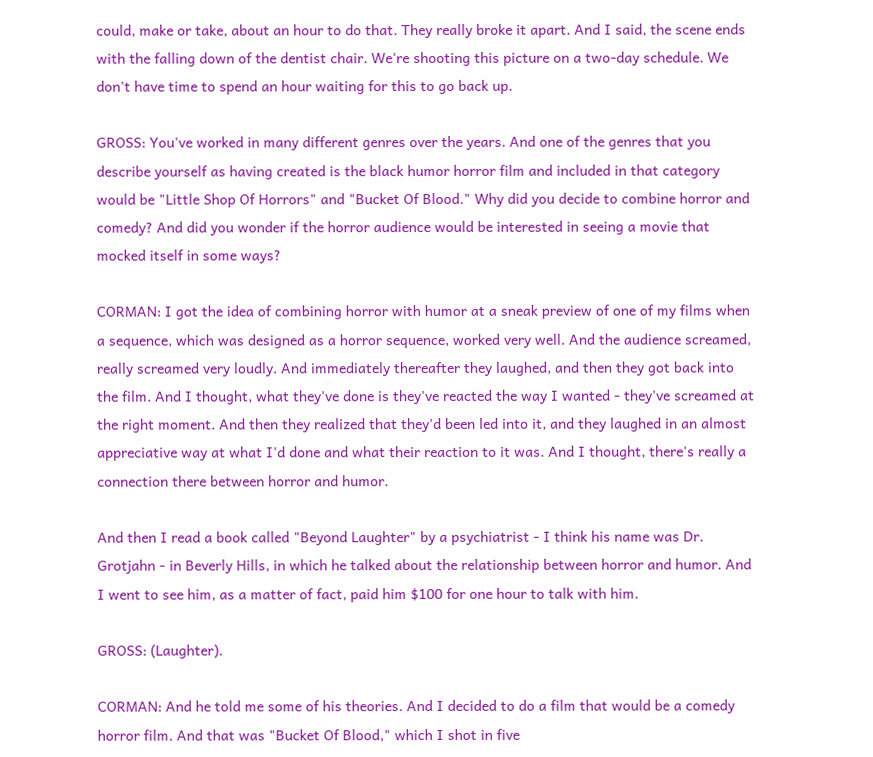could, make or take, about an hour to do that. They really broke it apart. And I said, the scene ends with the falling down of the dentist chair. We're shooting this picture on a two-day schedule. We don't have time to spend an hour waiting for this to go back up.

GROSS: You've worked in many different genres over the years. And one of the genres that you describe yourself as having created is the black humor horror film and included in that category would be "Little Shop Of Horrors" and "Bucket Of Blood." Why did you decide to combine horror and comedy? And did you wonder if the horror audience would be interested in seeing a movie that mocked itself in some ways?

CORMAN: I got the idea of combining horror with humor at a sneak preview of one of my films when a sequence, which was designed as a horror sequence, worked very well. And the audience screamed, really screamed very loudly. And immediately thereafter they laughed, and then they got back into the film. And I thought, what they've done is they've reacted the way I wanted - they've screamed at the right moment. And then they realized that they'd been led into it, and they laughed in an almost appreciative way at what I'd done and what their reaction to it was. And I thought, there's really a connection there between horror and humor.

And then I read a book called "Beyond Laughter" by a psychiatrist - I think his name was Dr. Grotjahn - in Beverly Hills, in which he talked about the relationship between horror and humor. And I went to see him, as a matter of fact, paid him $100 for one hour to talk with him.

GROSS: (Laughter).

CORMAN: And he told me some of his theories. And I decided to do a film that would be a comedy horror film. And that was "Bucket Of Blood," which I shot in five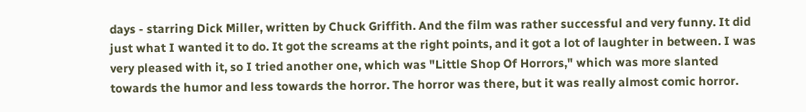days - starring Dick Miller, written by Chuck Griffith. And the film was rather successful and very funny. It did just what I wanted it to do. It got the screams at the right points, and it got a lot of laughter in between. I was very pleased with it, so I tried another one, which was "Little Shop Of Horrors," which was more slanted towards the humor and less towards the horror. The horror was there, but it was really almost comic horror.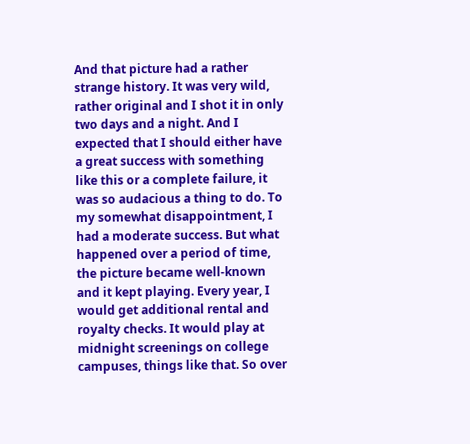And that picture had a rather strange history. It was very wild, rather original and I shot it in only two days and a night. And I expected that I should either have a great success with something like this or a complete failure, it was so audacious a thing to do. To my somewhat disappointment, I had a moderate success. But what happened over a period of time, the picture became well-known and it kept playing. Every year, I would get additional rental and royalty checks. It would play at midnight screenings on college campuses, things like that. So over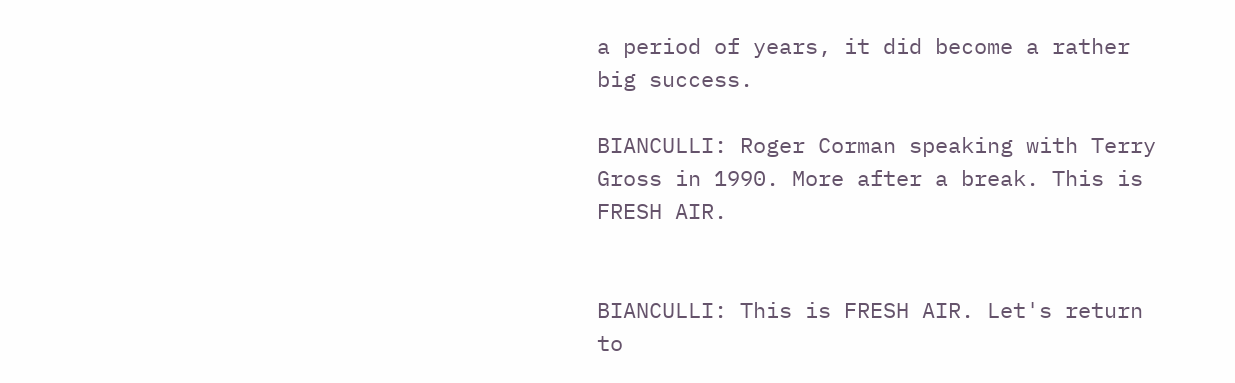a period of years, it did become a rather big success.

BIANCULLI: Roger Corman speaking with Terry Gross in 1990. More after a break. This is FRESH AIR.


BIANCULLI: This is FRESH AIR. Let's return to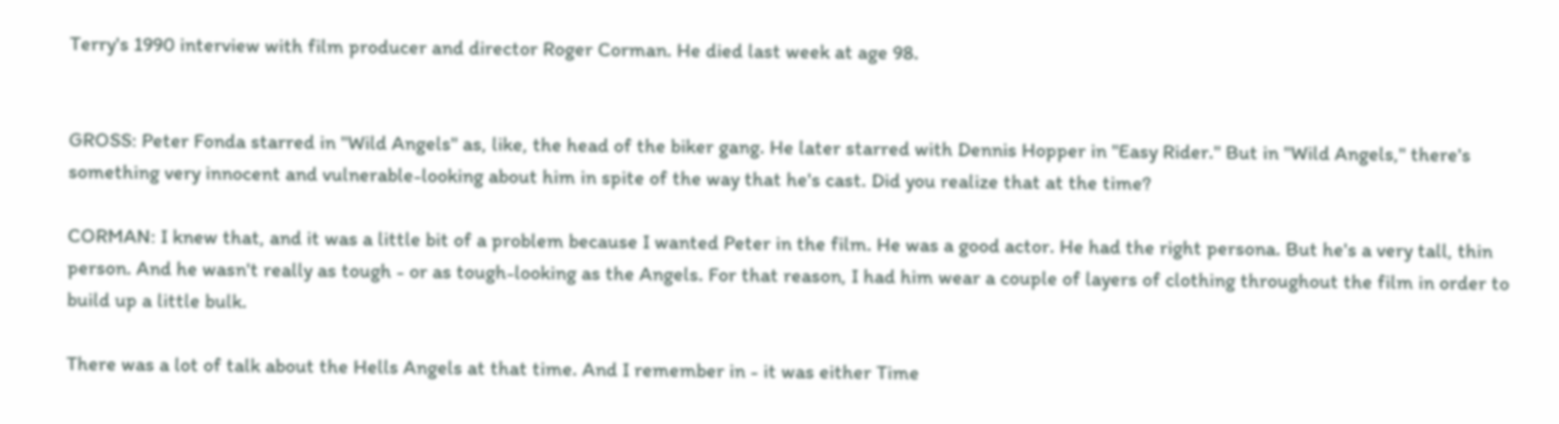Terry's 1990 interview with film producer and director Roger Corman. He died last week at age 98.


GROSS: Peter Fonda starred in "Wild Angels" as, like, the head of the biker gang. He later starred with Dennis Hopper in "Easy Rider." But in "Wild Angels," there's something very innocent and vulnerable-looking about him in spite of the way that he's cast. Did you realize that at the time?

CORMAN: I knew that, and it was a little bit of a problem because I wanted Peter in the film. He was a good actor. He had the right persona. But he's a very tall, thin person. And he wasn't really as tough - or as tough-looking as the Angels. For that reason, I had him wear a couple of layers of clothing throughout the film in order to build up a little bulk.

There was a lot of talk about the Hells Angels at that time. And I remember in - it was either Time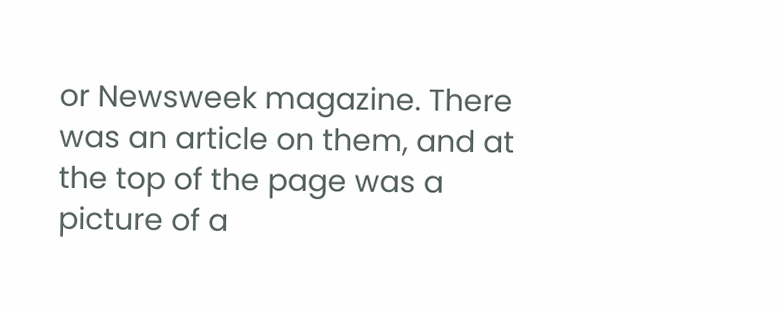or Newsweek magazine. There was an article on them, and at the top of the page was a picture of a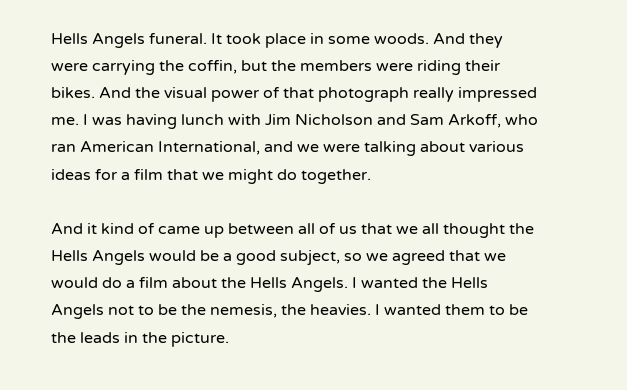Hells Angels funeral. It took place in some woods. And they were carrying the coffin, but the members were riding their bikes. And the visual power of that photograph really impressed me. I was having lunch with Jim Nicholson and Sam Arkoff, who ran American International, and we were talking about various ideas for a film that we might do together.

And it kind of came up between all of us that we all thought the Hells Angels would be a good subject, so we agreed that we would do a film about the Hells Angels. I wanted the Hells Angels not to be the nemesis, the heavies. I wanted them to be the leads in the picture.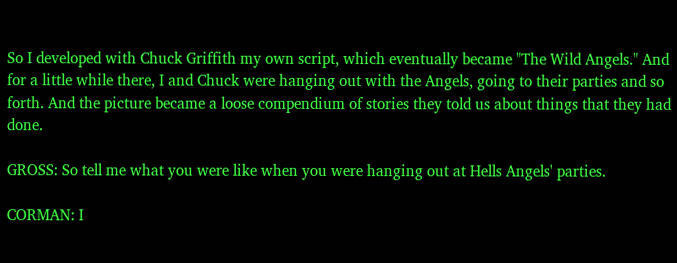So I developed with Chuck Griffith my own script, which eventually became "The Wild Angels." And for a little while there, I and Chuck were hanging out with the Angels, going to their parties and so forth. And the picture became a loose compendium of stories they told us about things that they had done.

GROSS: So tell me what you were like when you were hanging out at Hells Angels' parties.

CORMAN: I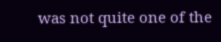was not quite one of the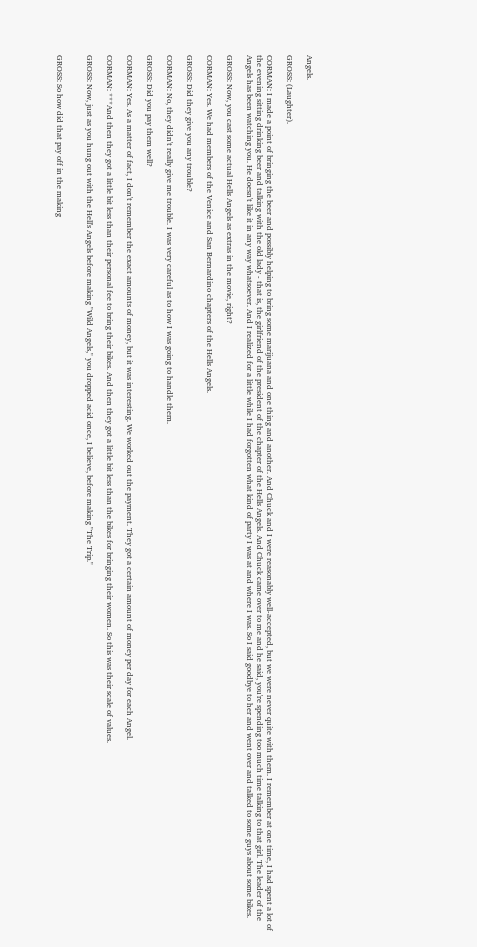Angels.

GROSS: (Laughter).

CORMAN: I made a point of bringing the beer and possibly helping to bring some marijuana and one thing and another. And Chuck and I were reasonably well-accepted, but we were never quite with them. I remember at one time, I had spent a lot of the evening sitting drinking beer and talking with the old lady - that is, the girlfriend of the president of the chapter of the Hells Angels. And Chuck came over to me and he said, you're spending too much time talking to that girl. The leader of the Angels has been watching you. He doesn't like it in any way whatsoever. And I realized for a little while I had forgotten what kind of party I was at and where I was. So I said goodbye to her and went over and talked to some guys about some bikes.

GROSS: Now, you cast some actual Hells Angels as extras in the movie, right?

CORMAN: Yes. We had members of the Venice and San Bernardino chapters of the Hells Angels.

GROSS: Did they give you any trouble?

CORMAN: No, they didn't really give me trouble. I was very careful as to how I was going to handle them.

GROSS: Did you pay them well?

CORMAN: Yes. As a matter of fact, I don't remember the exact amounts of money, but it was interesting. We worked out the payment. They got a certain amount of money per day for each Angel.

CORMAN: ***And then they got a little bit less than their personal fee to bring their bikes. And then they got a little bit less than the bikes for bringing their women. So this was their scale of values.

GROSS: Now, just as you hung out with the Hell's Angels before making "Wild Angels," you dropped acid once, I believe, before making "The Trip."


GROSS: So how did that pay off in the making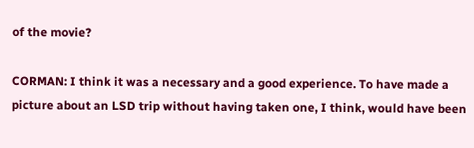of the movie?

CORMAN: I think it was a necessary and a good experience. To have made a picture about an LSD trip without having taken one, I think, would have been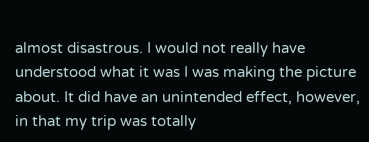almost disastrous. I would not really have understood what it was I was making the picture about. It did have an unintended effect, however, in that my trip was totally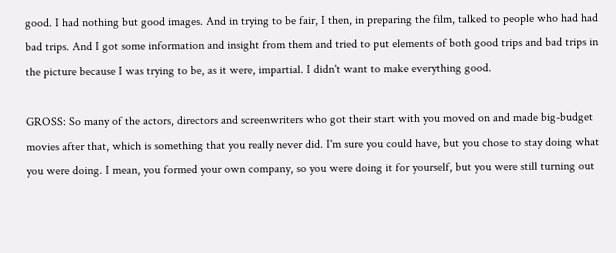good. I had nothing but good images. And in trying to be fair, I then, in preparing the film, talked to people who had had bad trips. And I got some information and insight from them and tried to put elements of both good trips and bad trips in the picture because I was trying to be, as it were, impartial. I didn't want to make everything good.

GROSS: So many of the actors, directors and screenwriters who got their start with you moved on and made big-budget movies after that, which is something that you really never did. I'm sure you could have, but you chose to stay doing what you were doing. I mean, you formed your own company, so you were doing it for yourself, but you were still turning out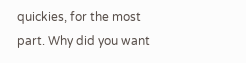quickies, for the most part. Why did you want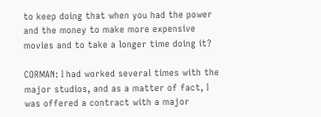to keep doing that when you had the power and the money to make more expensive movies and to take a longer time doing it?

CORMAN: I had worked several times with the major studios, and as a matter of fact, I was offered a contract with a major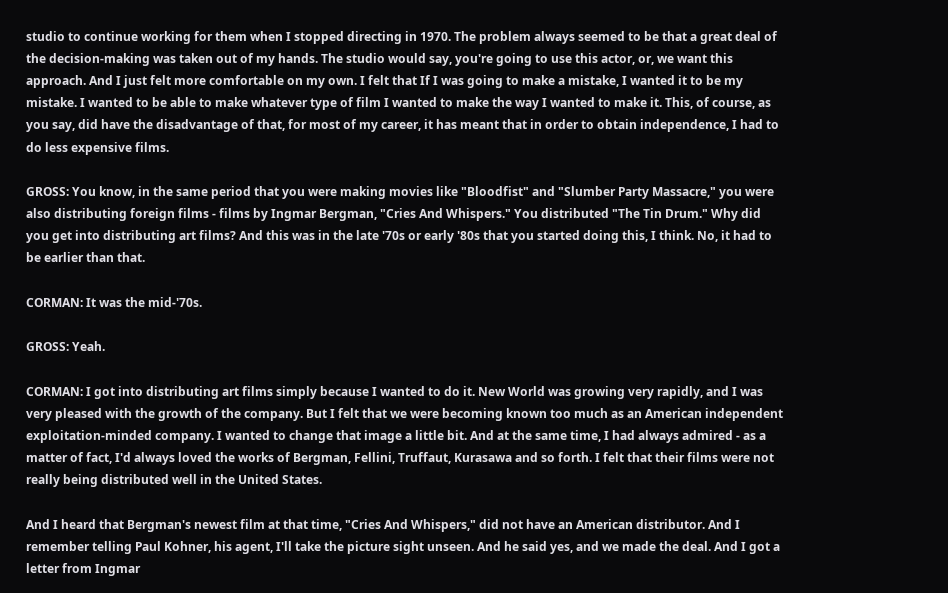studio to continue working for them when I stopped directing in 1970. The problem always seemed to be that a great deal of the decision-making was taken out of my hands. The studio would say, you're going to use this actor, or, we want this approach. And I just felt more comfortable on my own. I felt that If I was going to make a mistake, I wanted it to be my mistake. I wanted to be able to make whatever type of film I wanted to make the way I wanted to make it. This, of course, as you say, did have the disadvantage of that, for most of my career, it has meant that in order to obtain independence, I had to do less expensive films.

GROSS: You know, in the same period that you were making movies like "Bloodfist" and "Slumber Party Massacre," you were also distributing foreign films - films by Ingmar Bergman, "Cries And Whispers." You distributed "The Tin Drum." Why did you get into distributing art films? And this was in the late '70s or early '80s that you started doing this, I think. No, it had to be earlier than that.

CORMAN: It was the mid-'70s.

GROSS: Yeah.

CORMAN: I got into distributing art films simply because I wanted to do it. New World was growing very rapidly, and I was very pleased with the growth of the company. But I felt that we were becoming known too much as an American independent exploitation-minded company. I wanted to change that image a little bit. And at the same time, I had always admired - as a matter of fact, I'd always loved the works of Bergman, Fellini, Truffaut, Kurasawa and so forth. I felt that their films were not really being distributed well in the United States.

And I heard that Bergman's newest film at that time, "Cries And Whispers," did not have an American distributor. And I remember telling Paul Kohner, his agent, I'll take the picture sight unseen. And he said yes, and we made the deal. And I got a letter from Ingmar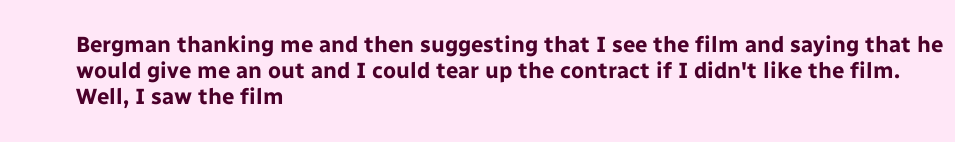Bergman thanking me and then suggesting that I see the film and saying that he would give me an out and I could tear up the contract if I didn't like the film. Well, I saw the film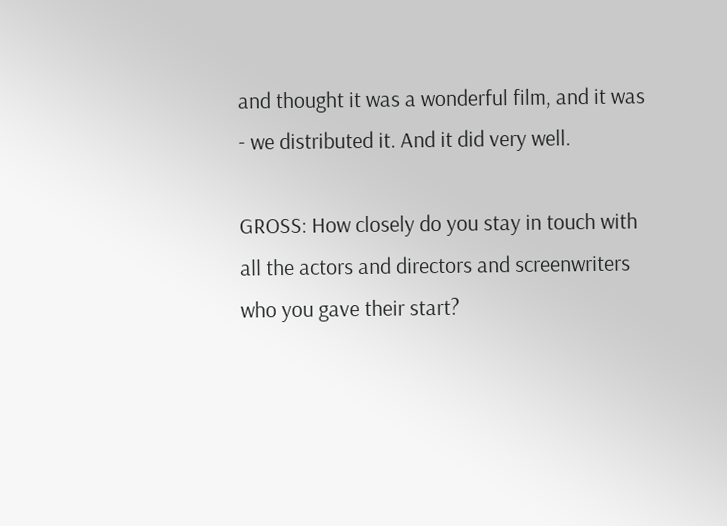and thought it was a wonderful film, and it was - we distributed it. And it did very well.

GROSS: How closely do you stay in touch with all the actors and directors and screenwriters who you gave their start?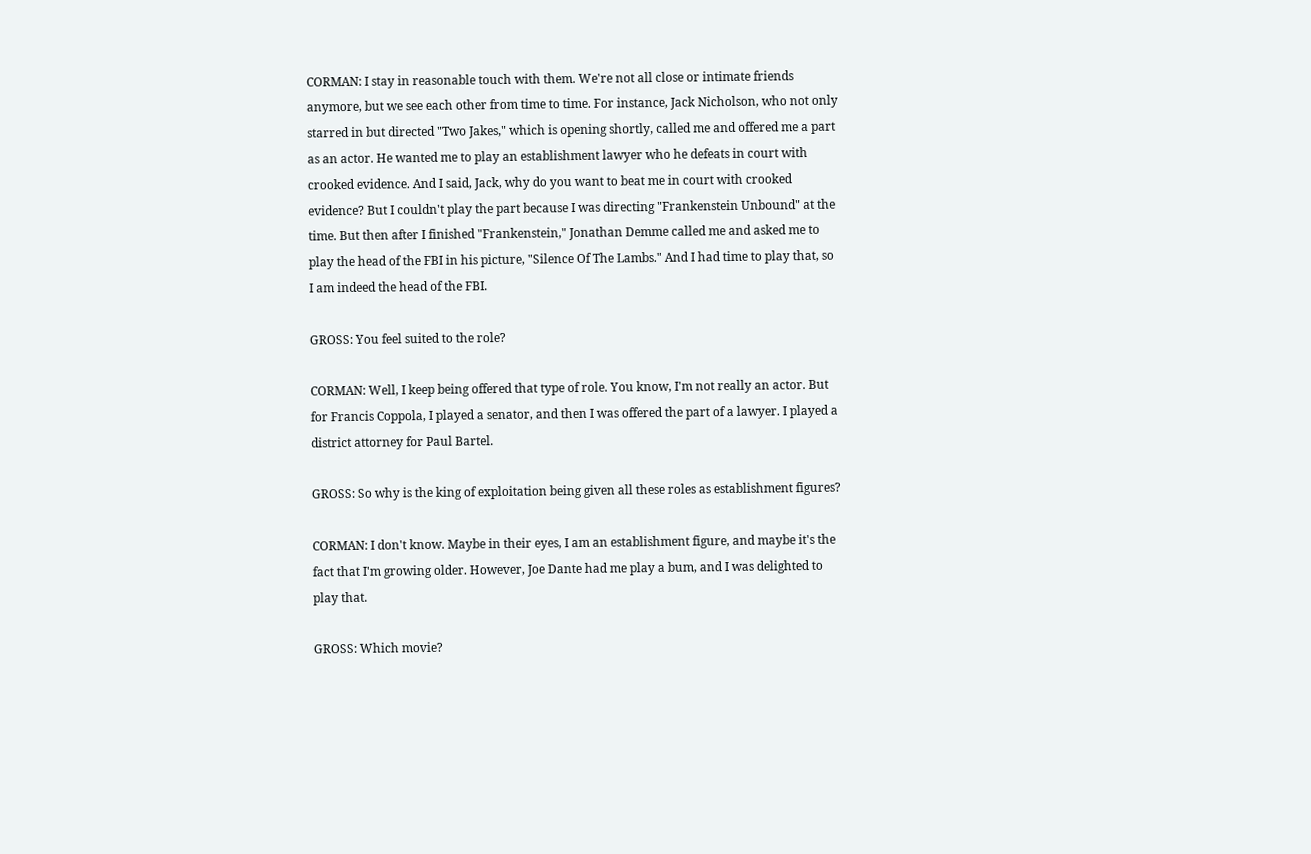CORMAN: I stay in reasonable touch with them. We're not all close or intimate friends anymore, but we see each other from time to time. For instance, Jack Nicholson, who not only starred in but directed "Two Jakes," which is opening shortly, called me and offered me a part as an actor. He wanted me to play an establishment lawyer who he defeats in court with crooked evidence. And I said, Jack, why do you want to beat me in court with crooked evidence? But I couldn't play the part because I was directing "Frankenstein Unbound" at the time. But then after I finished "Frankenstein," Jonathan Demme called me and asked me to play the head of the FBI in his picture, "Silence Of The Lambs." And I had time to play that, so I am indeed the head of the FBI.

GROSS: You feel suited to the role?

CORMAN: Well, I keep being offered that type of role. You know, I'm not really an actor. But for Francis Coppola, I played a senator, and then I was offered the part of a lawyer. I played a district attorney for Paul Bartel.

GROSS: So why is the king of exploitation being given all these roles as establishment figures?

CORMAN: I don't know. Maybe in their eyes, I am an establishment figure, and maybe it's the fact that I'm growing older. However, Joe Dante had me play a bum, and I was delighted to play that.

GROSS: Which movie?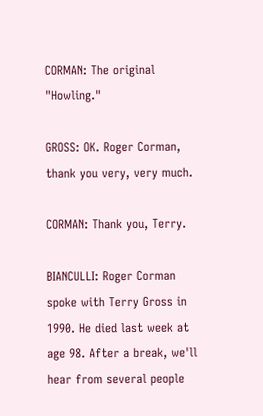CORMAN: The original "Howling."

GROSS: OK. Roger Corman, thank you very, very much.

CORMAN: Thank you, Terry.

BIANCULLI: Roger Corman spoke with Terry Gross in 1990. He died last week at age 98. After a break, we'll hear from several people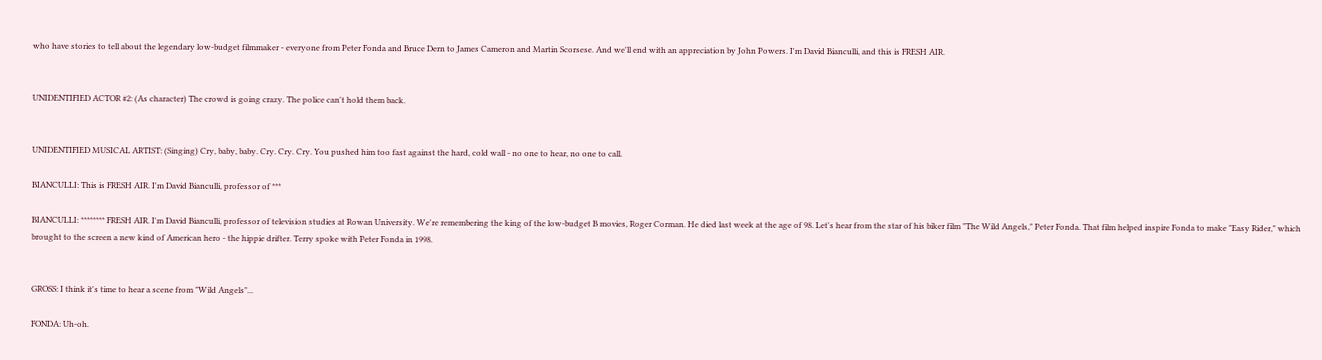who have stories to tell about the legendary low-budget filmmaker - everyone from Peter Fonda and Bruce Dern to James Cameron and Martin Scorsese. And we'll end with an appreciation by John Powers. I'm David Bianculli, and this is FRESH AIR.


UNIDENTIFIED ACTOR #2: (As character) The crowd is going crazy. The police can't hold them back.


UNIDENTIFIED MUSICAL ARTIST: (Singing) Cry, baby, baby. Cry. Cry. Cry. You pushed him too fast against the hard, cold wall - no one to hear, no one to call.

BIANCULLI: This is FRESH AIR. I'm David Bianculli, professor of ***

BIANCULLI: ******** FRESH AIR. I'm David Bianculli, professor of television studies at Rowan University. We're remembering the king of the low-budget B movies, Roger Corman. He died last week at the age of 98. Let's hear from the star of his biker film "The Wild Angels," Peter Fonda. That film helped inspire Fonda to make "Easy Rider," which brought to the screen a new kind of American hero - the hippie drifter. Terry spoke with Peter Fonda in 1998.


GROSS: I think it's time to hear a scene from "Wild Angels"...

FONDA: Uh-oh.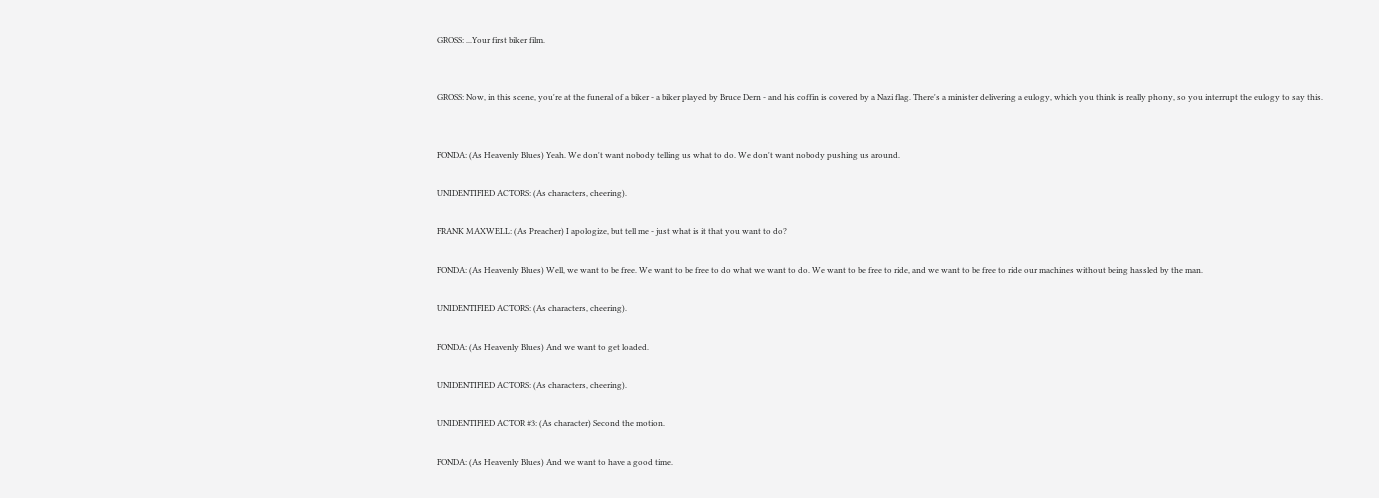GROSS: ...Your first biker film.


GROSS: Now, in this scene, you're at the funeral of a biker - a biker played by Bruce Dern - and his coffin is covered by a Nazi flag. There's a minister delivering a eulogy, which you think is really phony, so you interrupt the eulogy to say this.


FONDA: (As Heavenly Blues) Yeah. We don't want nobody telling us what to do. We don't want nobody pushing us around.

UNIDENTIFIED ACTORS: (As characters, cheering).

FRANK MAXWELL: (As Preacher) I apologize, but tell me - just what is it that you want to do?

FONDA: (As Heavenly Blues) Well, we want to be free. We want to be free to do what we want to do. We want to be free to ride, and we want to be free to ride our machines without being hassled by the man.

UNIDENTIFIED ACTORS: (As characters, cheering).

FONDA: (As Heavenly Blues) And we want to get loaded.

UNIDENTIFIED ACTORS: (As characters, cheering).

UNIDENTIFIED ACTOR #3: (As character) Second the motion.

FONDA: (As Heavenly Blues) And we want to have a good time.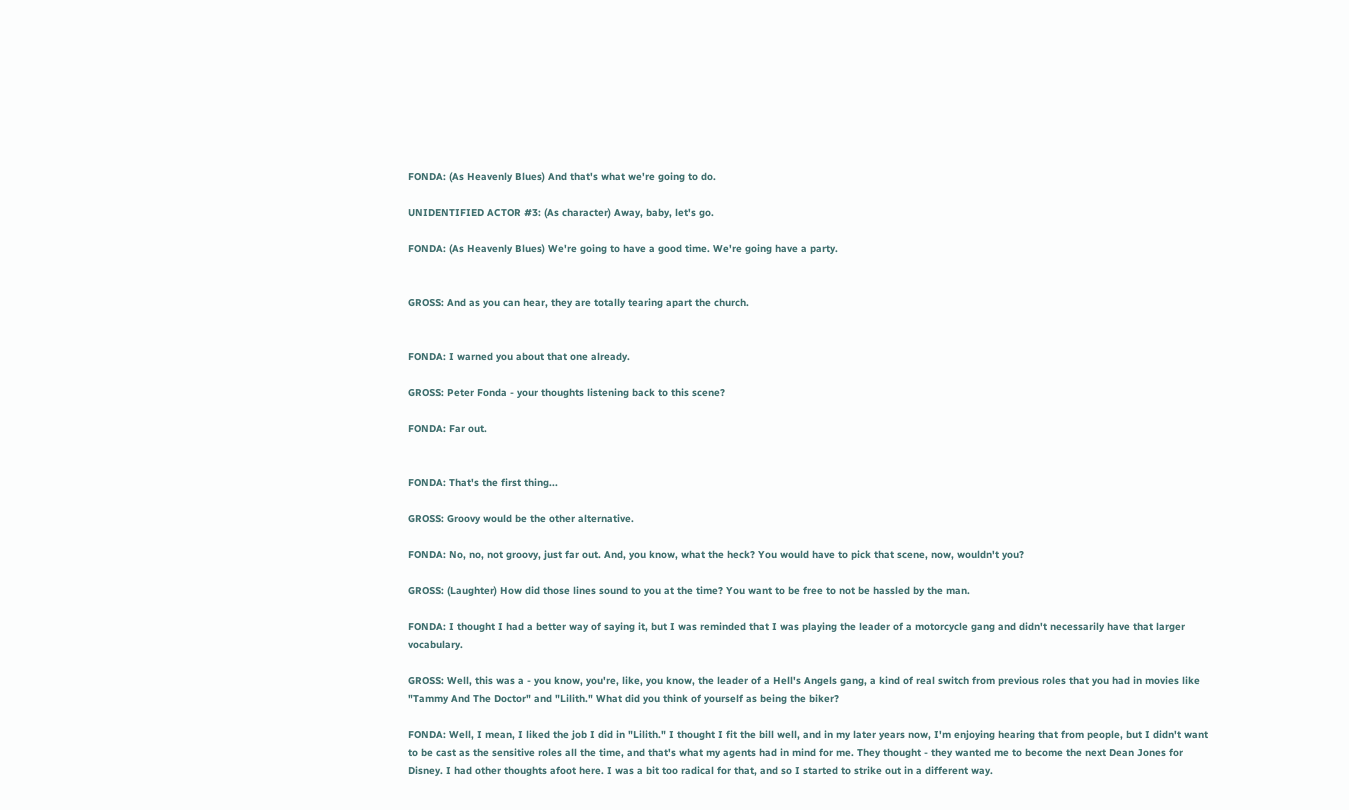FONDA: (As Heavenly Blues) And that's what we're going to do.

UNIDENTIFIED ACTOR #3: (As character) Away, baby, let's go.

FONDA: (As Heavenly Blues) We're going to have a good time. We're going have a party.


GROSS: And as you can hear, they are totally tearing apart the church.


FONDA: I warned you about that one already.

GROSS: Peter Fonda - your thoughts listening back to this scene?

FONDA: Far out.


FONDA: That's the first thing...

GROSS: Groovy would be the other alternative.

FONDA: No, no, not groovy, just far out. And, you know, what the heck? You would have to pick that scene, now, wouldn't you?

GROSS: (Laughter) How did those lines sound to you at the time? You want to be free to not be hassled by the man.

FONDA: I thought I had a better way of saying it, but I was reminded that I was playing the leader of a motorcycle gang and didn't necessarily have that larger vocabulary.

GROSS: Well, this was a - you know, you're, like, you know, the leader of a Hell's Angels gang, a kind of real switch from previous roles that you had in movies like "Tammy And The Doctor" and "Lilith." What did you think of yourself as being the biker?

FONDA: Well, I mean, I liked the job I did in "Lilith." I thought I fit the bill well, and in my later years now, I'm enjoying hearing that from people, but I didn't want to be cast as the sensitive roles all the time, and that's what my agents had in mind for me. They thought - they wanted me to become the next Dean Jones for Disney. I had other thoughts afoot here. I was a bit too radical for that, and so I started to strike out in a different way.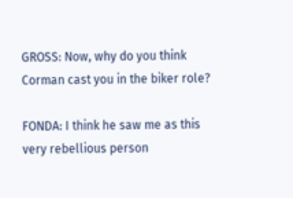GROSS: Now, why do you think Corman cast you in the biker role?

FONDA: I think he saw me as this very rebellious person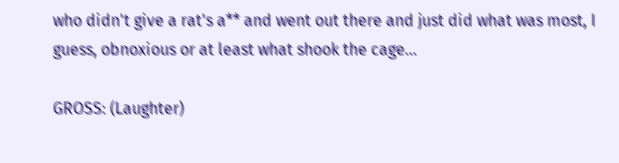who didn't give a rat's a** and went out there and just did what was most, I guess, obnoxious or at least what shook the cage...

GROSS: (Laughter)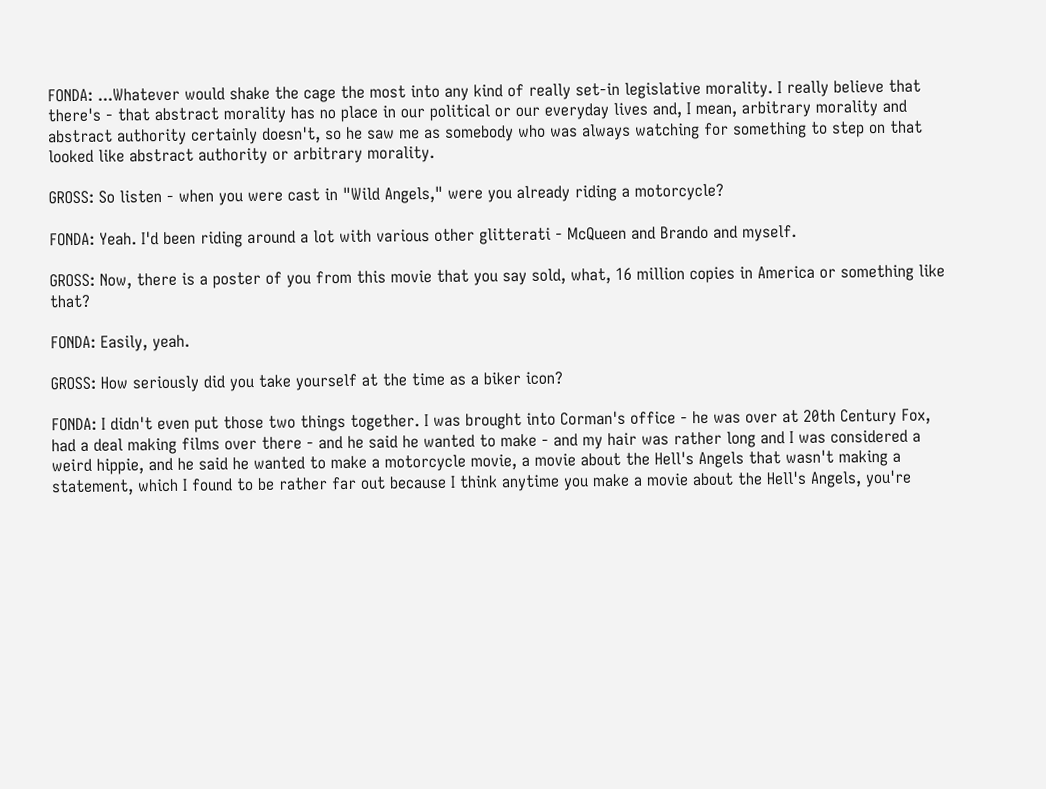FONDA: ...Whatever would shake the cage the most into any kind of really set-in legislative morality. I really believe that there's - that abstract morality has no place in our political or our everyday lives and, I mean, arbitrary morality and abstract authority certainly doesn't, so he saw me as somebody who was always watching for something to step on that looked like abstract authority or arbitrary morality.

GROSS: So listen - when you were cast in "Wild Angels," were you already riding a motorcycle?

FONDA: Yeah. I'd been riding around a lot with various other glitterati - McQueen and Brando and myself.

GROSS: Now, there is a poster of you from this movie that you say sold, what, 16 million copies in America or something like that?

FONDA: Easily, yeah.

GROSS: How seriously did you take yourself at the time as a biker icon?

FONDA: I didn't even put those two things together. I was brought into Corman's office - he was over at 20th Century Fox, had a deal making films over there - and he said he wanted to make - and my hair was rather long and I was considered a weird hippie, and he said he wanted to make a motorcycle movie, a movie about the Hell's Angels that wasn't making a statement, which I found to be rather far out because I think anytime you make a movie about the Hell's Angels, you're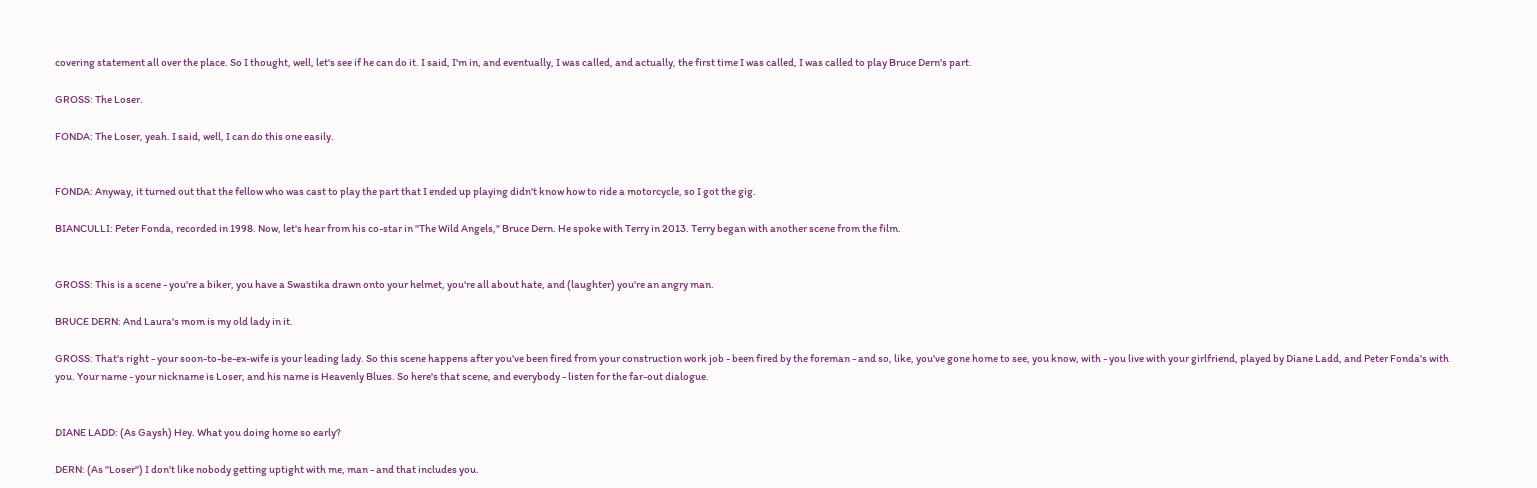covering statement all over the place. So I thought, well, let's see if he can do it. I said, I'm in, and eventually, I was called, and actually, the first time I was called, I was called to play Bruce Dern's part.

GROSS: The Loser.

FONDA: The Loser, yeah. I said, well, I can do this one easily.


FONDA: Anyway, it turned out that the fellow who was cast to play the part that I ended up playing didn't know how to ride a motorcycle, so I got the gig.

BIANCULLI: Peter Fonda, recorded in 1998. Now, let's hear from his co-star in "The Wild Angels," Bruce Dern. He spoke with Terry in 2013. Terry began with another scene from the film.


GROSS: This is a scene - you're a biker, you have a Swastika drawn onto your helmet, you're all about hate, and (laughter) you're an angry man.

BRUCE DERN: And Laura's mom is my old lady in it.

GROSS: That's right - your soon-to-be-ex-wife is your leading lady. So this scene happens after you've been fired from your construction work job - been fired by the foreman - and so, like, you've gone home to see, you know, with - you live with your girlfriend, played by Diane Ladd, and Peter Fonda's with you. Your name - your nickname is Loser, and his name is Heavenly Blues. So here's that scene, and everybody - listen for the far-out dialogue.


DIANE LADD: (As Gaysh) Hey. What you doing home so early?

DERN: (As "Loser") I don't like nobody getting uptight with me, man - and that includes you.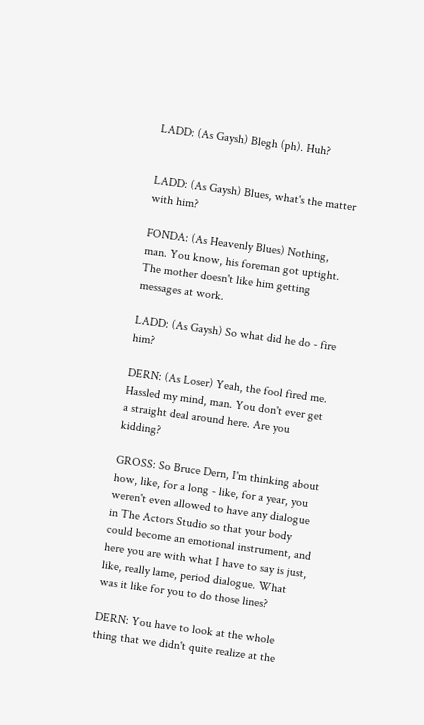LADD: (As Gaysh) Blegh (ph). Huh?


LADD: (As Gaysh) Blues, what's the matter with him?

FONDA: (As Heavenly Blues) Nothing, man. You know, his foreman got uptight. The mother doesn't like him getting messages at work.

LADD: (As Gaysh) So what did he do - fire him?

DERN: (As Loser) Yeah, the fool fired me. Hassled my mind, man. You don't ever get a straight deal around here. Are you kidding?

GROSS: So Bruce Dern, I'm thinking about how, like, for a long - like, for a year, you weren't even allowed to have any dialogue in The Actors Studio so that your body could become an emotional instrument, and here you are with what I have to say is just, like, really lame, period dialogue. What was it like for you to do those lines?

DERN: You have to look at the whole thing that we didn't quite realize at the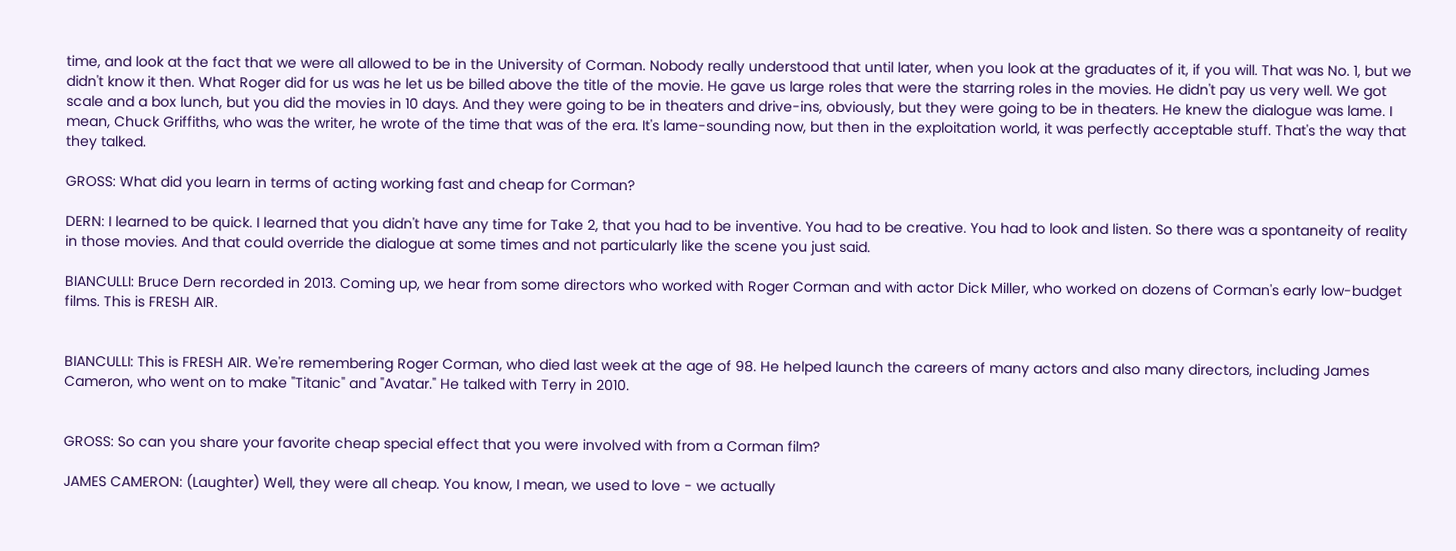time, and look at the fact that we were all allowed to be in the University of Corman. Nobody really understood that until later, when you look at the graduates of it, if you will. That was No. 1, but we didn't know it then. What Roger did for us was he let us be billed above the title of the movie. He gave us large roles that were the starring roles in the movies. He didn't pay us very well. We got scale and a box lunch, but you did the movies in 10 days. And they were going to be in theaters and drive-ins, obviously, but they were going to be in theaters. He knew the dialogue was lame. I mean, Chuck Griffiths, who was the writer, he wrote of the time that was of the era. It's lame-sounding now, but then in the exploitation world, it was perfectly acceptable stuff. That's the way that they talked.

GROSS: What did you learn in terms of acting working fast and cheap for Corman?

DERN: I learned to be quick. I learned that you didn't have any time for Take 2, that you had to be inventive. You had to be creative. You had to look and listen. So there was a spontaneity of reality in those movies. And that could override the dialogue at some times and not particularly like the scene you just said.

BIANCULLI: Bruce Dern recorded in 2013. Coming up, we hear from some directors who worked with Roger Corman and with actor Dick Miller, who worked on dozens of Corman's early low-budget films. This is FRESH AIR.


BIANCULLI: This is FRESH AIR. We're remembering Roger Corman, who died last week at the age of 98. He helped launch the careers of many actors and also many directors, including James Cameron, who went on to make "Titanic" and "Avatar." He talked with Terry in 2010.


GROSS: So can you share your favorite cheap special effect that you were involved with from a Corman film?

JAMES CAMERON: (Laughter) Well, they were all cheap. You know, I mean, we used to love - we actually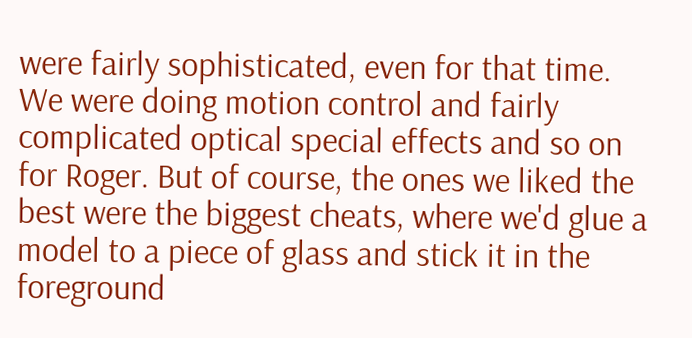were fairly sophisticated, even for that time. We were doing motion control and fairly complicated optical special effects and so on for Roger. But of course, the ones we liked the best were the biggest cheats, where we'd glue a model to a piece of glass and stick it in the foreground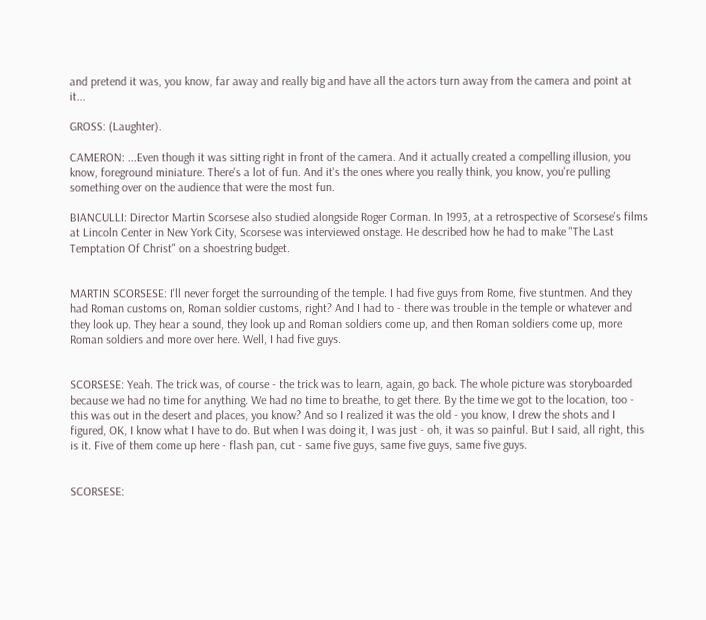and pretend it was, you know, far away and really big and have all the actors turn away from the camera and point at it...

GROSS: (Laughter).

CAMERON: ...Even though it was sitting right in front of the camera. And it actually created a compelling illusion, you know, foreground miniature. There's a lot of fun. And it's the ones where you really think, you know, you're pulling something over on the audience that were the most fun.

BIANCULLI: Director Martin Scorsese also studied alongside Roger Corman. In 1993, at a retrospective of Scorsese's films at Lincoln Center in New York City, Scorsese was interviewed onstage. He described how he had to make "The Last Temptation Of Christ" on a shoestring budget.


MARTIN SCORSESE: I'll never forget the surrounding of the temple. I had five guys from Rome, five stuntmen. And they had Roman customs on, Roman soldier customs, right? And I had to - there was trouble in the temple or whatever and they look up. They hear a sound, they look up and Roman soldiers come up, and then Roman soldiers come up, more Roman soldiers and more over here. Well, I had five guys.


SCORSESE: Yeah. The trick was, of course - the trick was to learn, again, go back. The whole picture was storyboarded because we had no time for anything. We had no time to breathe, to get there. By the time we got to the location, too - this was out in the desert and places, you know? And so I realized it was the old - you know, I drew the shots and I figured, OK, I know what I have to do. But when I was doing it, I was just - oh, it was so painful. But I said, all right, this is it. Five of them come up here - flash pan, cut - same five guys, same five guys, same five guys.


SCORSESE: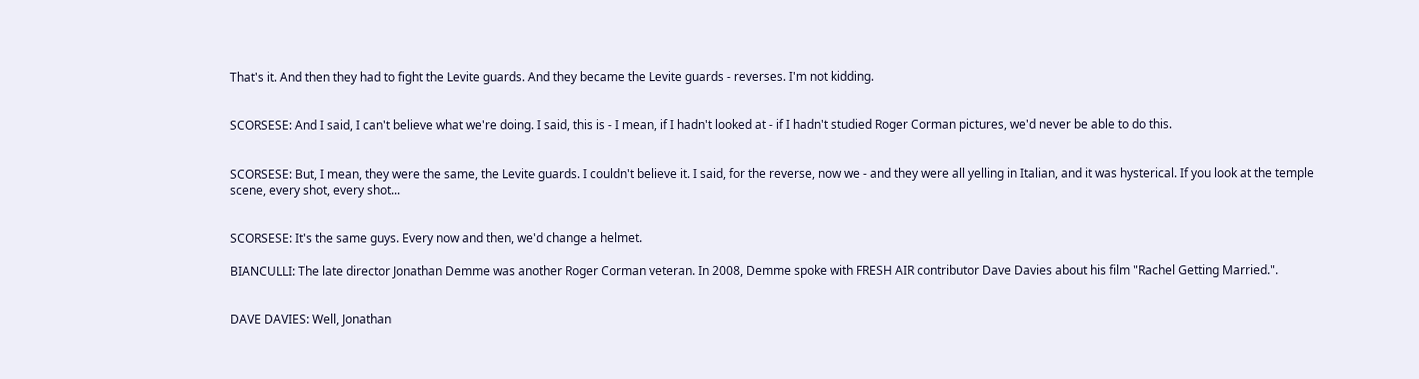That's it. And then they had to fight the Levite guards. And they became the Levite guards - reverses. I'm not kidding.


SCORSESE: And I said, I can't believe what we're doing. I said, this is - I mean, if I hadn't looked at - if I hadn't studied Roger Corman pictures, we'd never be able to do this.


SCORSESE: But, I mean, they were the same, the Levite guards. I couldn't believe it. I said, for the reverse, now we - and they were all yelling in Italian, and it was hysterical. If you look at the temple scene, every shot, every shot...


SCORSESE: It's the same guys. Every now and then, we'd change a helmet.

BIANCULLI: The late director Jonathan Demme was another Roger Corman veteran. In 2008, Demme spoke with FRESH AIR contributor Dave Davies about his film "Rachel Getting Married.".


DAVE DAVIES: Well, Jonathan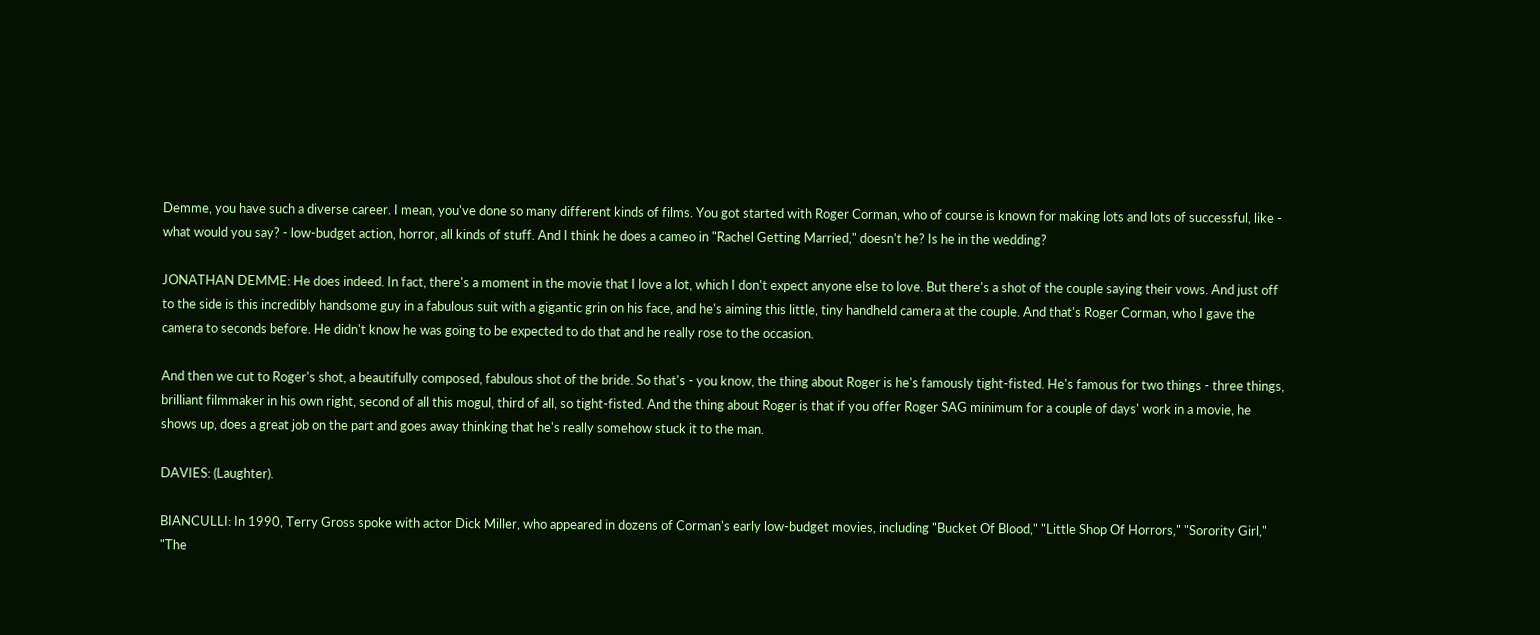Demme, you have such a diverse career. I mean, you've done so many different kinds of films. You got started with Roger Corman, who of course is known for making lots and lots of successful, like - what would you say? - low-budget action, horror, all kinds of stuff. And I think he does a cameo in "Rachel Getting Married," doesn't he? Is he in the wedding?

JONATHAN DEMME: He does indeed. In fact, there's a moment in the movie that I love a lot, which I don't expect anyone else to love. But there's a shot of the couple saying their vows. And just off to the side is this incredibly handsome guy in a fabulous suit with a gigantic grin on his face, and he's aiming this little, tiny handheld camera at the couple. And that's Roger Corman, who I gave the camera to seconds before. He didn't know he was going to be expected to do that and he really rose to the occasion.

And then we cut to Roger's shot, a beautifully composed, fabulous shot of the bride. So that's - you know, the thing about Roger is he's famously tight-fisted. He's famous for two things - three things, brilliant filmmaker in his own right, second of all this mogul, third of all, so tight-fisted. And the thing about Roger is that if you offer Roger SAG minimum for a couple of days' work in a movie, he shows up, does a great job on the part and goes away thinking that he's really somehow stuck it to the man.

DAVIES: (Laughter).

BIANCULLI: In 1990, Terry Gross spoke with actor Dick Miller, who appeared in dozens of Corman's early low-budget movies, including "Bucket Of Blood," "Little Shop Of Horrors," "Sorority Girl," "The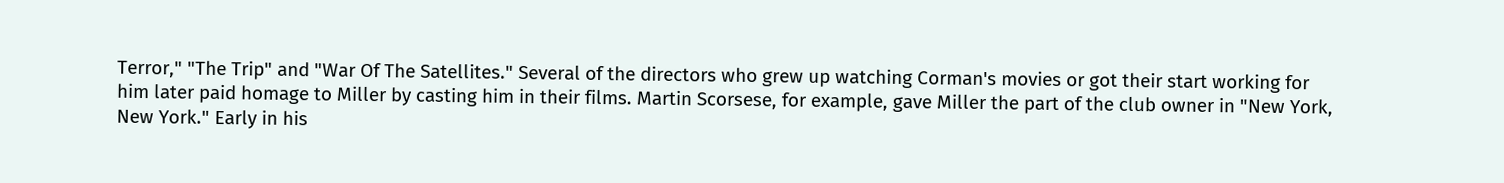Terror," "The Trip" and "War Of The Satellites." Several of the directors who grew up watching Corman's movies or got their start working for him later paid homage to Miller by casting him in their films. Martin Scorsese, for example, gave Miller the part of the club owner in "New York, New York." Early in his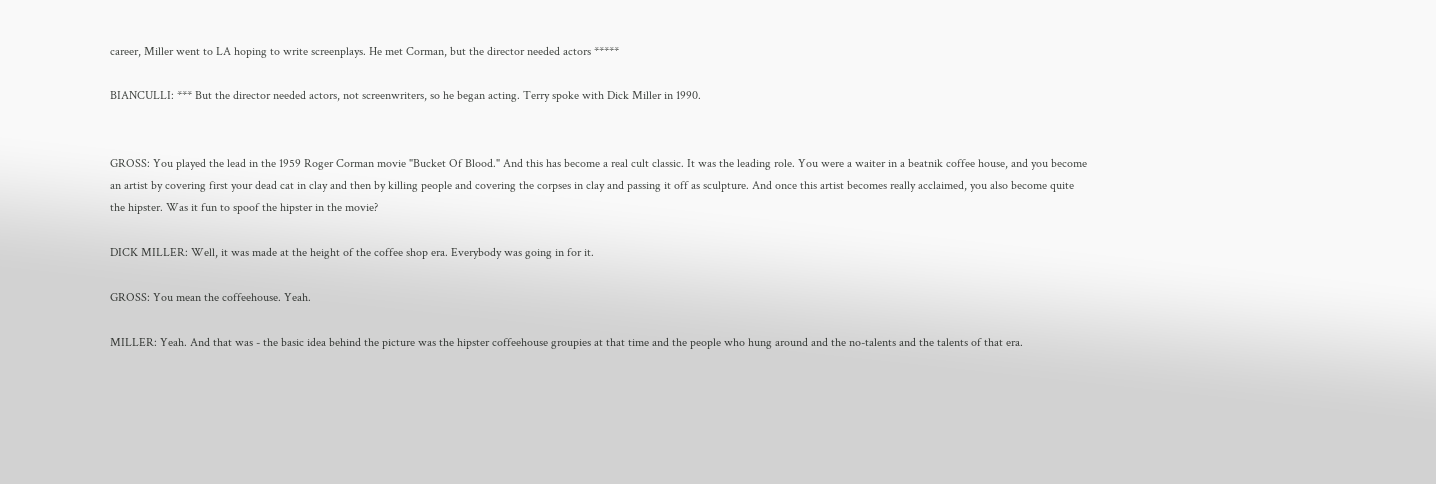career, Miller went to LA hoping to write screenplays. He met Corman, but the director needed actors *****

BIANCULLI: *** But the director needed actors, not screenwriters, so he began acting. Terry spoke with Dick Miller in 1990.


GROSS: You played the lead in the 1959 Roger Corman movie "Bucket Of Blood." And this has become a real cult classic. It was the leading role. You were a waiter in a beatnik coffee house, and you become an artist by covering first your dead cat in clay and then by killing people and covering the corpses in clay and passing it off as sculpture. And once this artist becomes really acclaimed, you also become quite the hipster. Was it fun to spoof the hipster in the movie?

DICK MILLER: Well, it was made at the height of the coffee shop era. Everybody was going in for it.

GROSS: You mean the coffeehouse. Yeah.

MILLER: Yeah. And that was - the basic idea behind the picture was the hipster coffeehouse groupies at that time and the people who hung around and the no-talents and the talents of that era.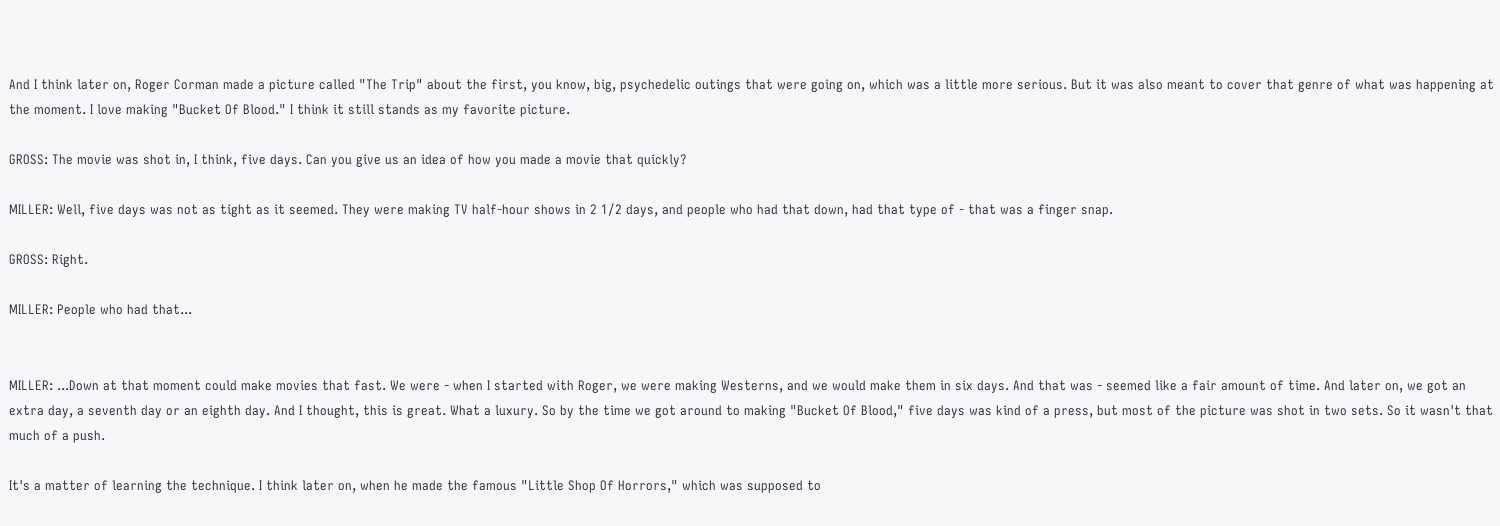And I think later on, Roger Corman made a picture called "The Trip" about the first, you know, big, psychedelic outings that were going on, which was a little more serious. But it was also meant to cover that genre of what was happening at the moment. I love making "Bucket Of Blood." I think it still stands as my favorite picture.

GROSS: The movie was shot in, I think, five days. Can you give us an idea of how you made a movie that quickly?

MILLER: Well, five days was not as tight as it seemed. They were making TV half-hour shows in 2 1/2 days, and people who had that down, had that type of - that was a finger snap.

GROSS: Right.

MILLER: People who had that...


MILLER: ...Down at that moment could make movies that fast. We were - when I started with Roger, we were making Westerns, and we would make them in six days. And that was - seemed like a fair amount of time. And later on, we got an extra day, a seventh day or an eighth day. And I thought, this is great. What a luxury. So by the time we got around to making "Bucket Of Blood," five days was kind of a press, but most of the picture was shot in two sets. So it wasn't that much of a push.

It's a matter of learning the technique. I think later on, when he made the famous "Little Shop Of Horrors," which was supposed to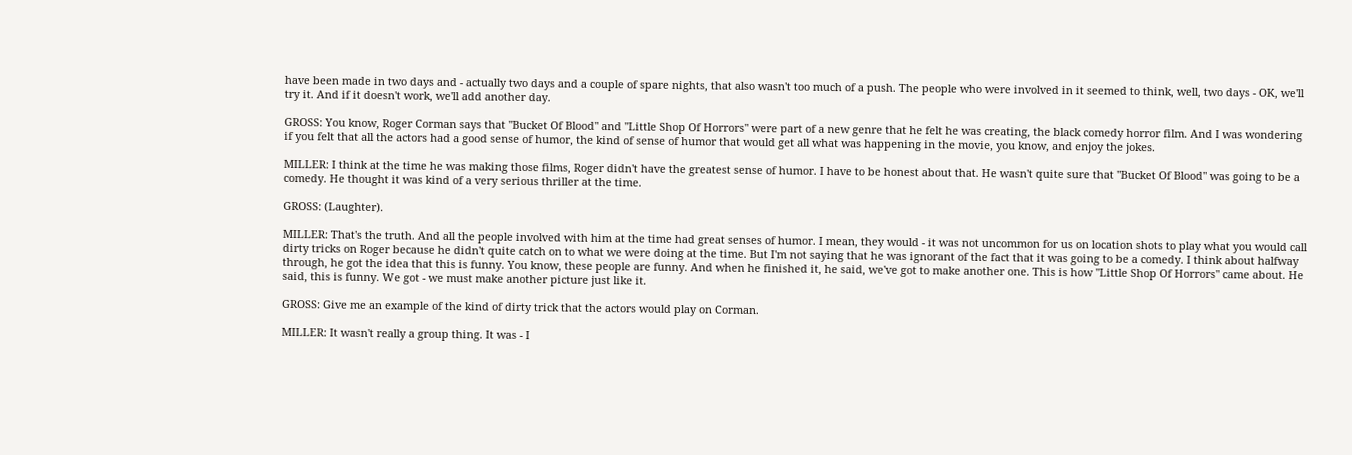have been made in two days and - actually two days and a couple of spare nights, that also wasn't too much of a push. The people who were involved in it seemed to think, well, two days - OK, we'll try it. And if it doesn't work, we'll add another day.

GROSS: You know, Roger Corman says that "Bucket Of Blood" and "Little Shop Of Horrors" were part of a new genre that he felt he was creating, the black comedy horror film. And I was wondering if you felt that all the actors had a good sense of humor, the kind of sense of humor that would get all what was happening in the movie, you know, and enjoy the jokes.

MILLER: I think at the time he was making those films, Roger didn't have the greatest sense of humor. I have to be honest about that. He wasn't quite sure that "Bucket Of Blood" was going to be a comedy. He thought it was kind of a very serious thriller at the time.

GROSS: (Laughter).

MILLER: That's the truth. And all the people involved with him at the time had great senses of humor. I mean, they would - it was not uncommon for us on location shots to play what you would call dirty tricks on Roger because he didn't quite catch on to what we were doing at the time. But I'm not saying that he was ignorant of the fact that it was going to be a comedy. I think about halfway through, he got the idea that this is funny. You know, these people are funny. And when he finished it, he said, we've got to make another one. This is how "Little Shop Of Horrors" came about. He said, this is funny. We got - we must make another picture just like it.

GROSS: Give me an example of the kind of dirty trick that the actors would play on Corman.

MILLER: It wasn't really a group thing. It was - I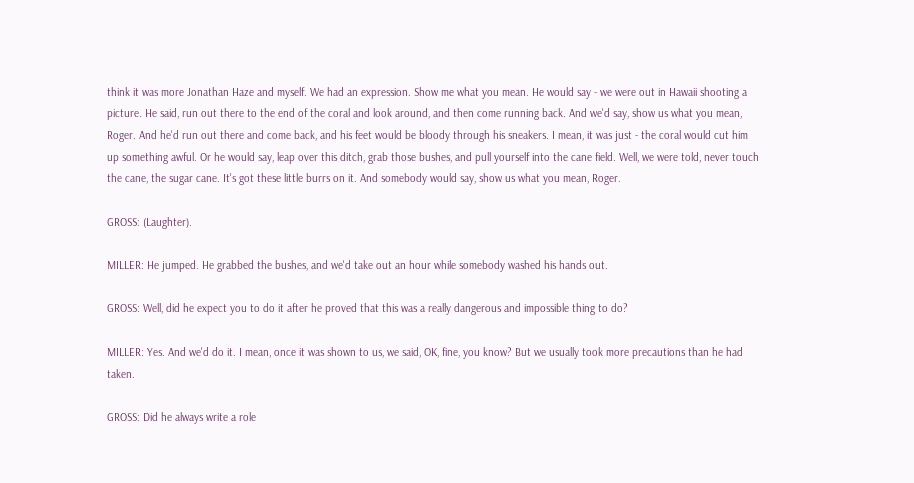think it was more Jonathan Haze and myself. We had an expression. Show me what you mean. He would say - we were out in Hawaii shooting a picture. He said, run out there to the end of the coral and look around, and then come running back. And we'd say, show us what you mean, Roger. And he'd run out there and come back, and his feet would be bloody through his sneakers. I mean, it was just - the coral would cut him up something awful. Or he would say, leap over this ditch, grab those bushes, and pull yourself into the cane field. Well, we were told, never touch the cane, the sugar cane. It's got these little burrs on it. And somebody would say, show us what you mean, Roger.

GROSS: (Laughter).

MILLER: He jumped. He grabbed the bushes, and we'd take out an hour while somebody washed his hands out.

GROSS: Well, did he expect you to do it after he proved that this was a really dangerous and impossible thing to do?

MILLER: Yes. And we'd do it. I mean, once it was shown to us, we said, OK, fine, you know? But we usually took more precautions than he had taken.

GROSS: Did he always write a role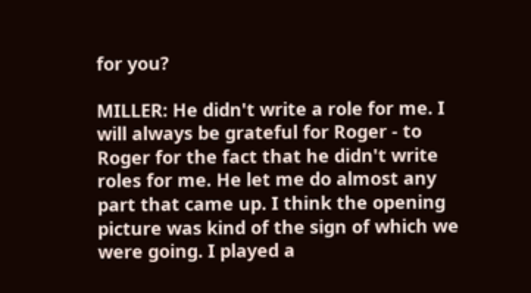for you?

MILLER: He didn't write a role for me. I will always be grateful for Roger - to Roger for the fact that he didn't write roles for me. He let me do almost any part that came up. I think the opening picture was kind of the sign of which we were going. I played a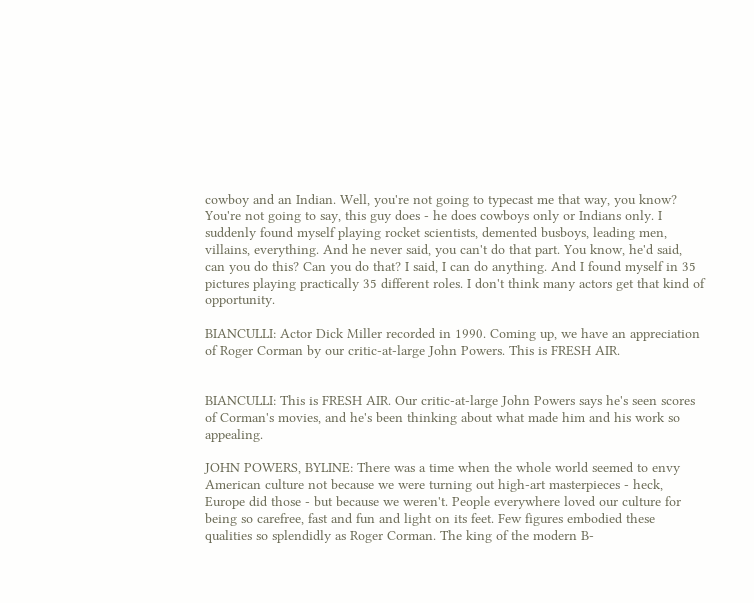cowboy and an Indian. Well, you're not going to typecast me that way, you know? You're not going to say, this guy does - he does cowboys only or Indians only. I suddenly found myself playing rocket scientists, demented busboys, leading men, villains, everything. And he never said, you can't do that part. You know, he'd said, can you do this? Can you do that? I said, I can do anything. And I found myself in 35 pictures playing practically 35 different roles. I don't think many actors get that kind of opportunity.

BIANCULLI: Actor Dick Miller recorded in 1990. Coming up, we have an appreciation of Roger Corman by our critic-at-large John Powers. This is FRESH AIR.


BIANCULLI: This is FRESH AIR. Our critic-at-large John Powers says he's seen scores of Corman's movies, and he's been thinking about what made him and his work so appealing.

JOHN POWERS, BYLINE: There was a time when the whole world seemed to envy American culture not because we were turning out high-art masterpieces - heck, Europe did those - but because we weren't. People everywhere loved our culture for being so carefree, fast and fun and light on its feet. Few figures embodied these qualities so splendidly as Roger Corman. The king of the modern B-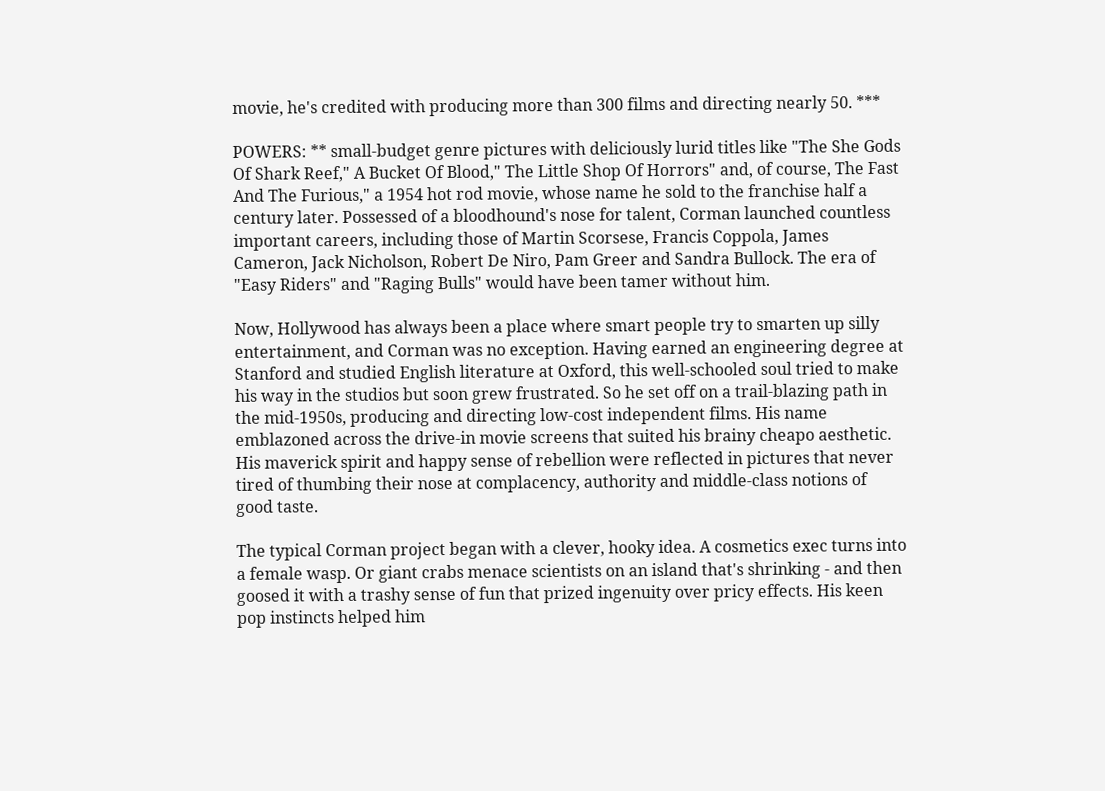movie, he's credited with producing more than 300 films and directing nearly 50. ***

POWERS: ** small-budget genre pictures with deliciously lurid titles like "The She Gods Of Shark Reef," A Bucket Of Blood," The Little Shop Of Horrors" and, of course, The Fast And The Furious," a 1954 hot rod movie, whose name he sold to the franchise half a century later. Possessed of a bloodhound's nose for talent, Corman launched countless important careers, including those of Martin Scorsese, Francis Coppola, James Cameron, Jack Nicholson, Robert De Niro, Pam Greer and Sandra Bullock. The era of "Easy Riders" and "Raging Bulls" would have been tamer without him.

Now, Hollywood has always been a place where smart people try to smarten up silly entertainment, and Corman was no exception. Having earned an engineering degree at Stanford and studied English literature at Oxford, this well-schooled soul tried to make his way in the studios but soon grew frustrated. So he set off on a trail-blazing path in the mid-1950s, producing and directing low-cost independent films. His name emblazoned across the drive-in movie screens that suited his brainy cheapo aesthetic. His maverick spirit and happy sense of rebellion were reflected in pictures that never tired of thumbing their nose at complacency, authority and middle-class notions of good taste.

The typical Corman project began with a clever, hooky idea. A cosmetics exec turns into a female wasp. Or giant crabs menace scientists on an island that's shrinking - and then goosed it with a trashy sense of fun that prized ingenuity over pricy effects. His keen pop instincts helped him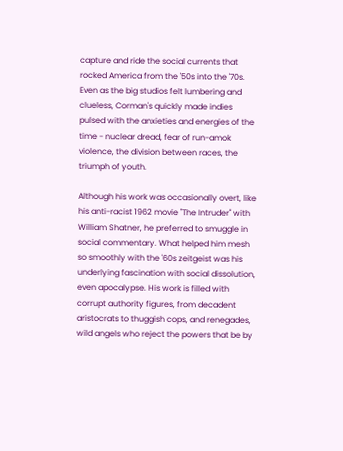capture and ride the social currents that rocked America from the '50s into the '70s. Even as the big studios felt lumbering and clueless, Corman's quickly made indies pulsed with the anxieties and energies of the time - nuclear dread, fear of run-amok violence, the division between races, the triumph of youth.

Although his work was occasionally overt, like his anti-racist 1962 movie "The Intruder" with William Shatner, he preferred to smuggle in social commentary. What helped him mesh so smoothly with the '60s zeitgeist was his underlying fascination with social dissolution, even apocalypse. His work is filled with corrupt authority figures, from decadent aristocrats to thuggish cops, and renegades, wild angels who reject the powers that be by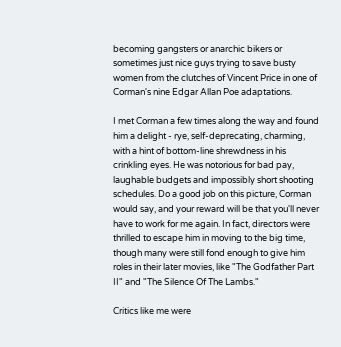becoming gangsters or anarchic bikers or sometimes just nice guys trying to save busty women from the clutches of Vincent Price in one of Corman's nine Edgar Allan Poe adaptations.

I met Corman a few times along the way and found him a delight - rye, self-deprecating, charming, with a hint of bottom-line shrewdness in his crinkling eyes. He was notorious for bad pay, laughable budgets and impossibly short shooting schedules. Do a good job on this picture, Corman would say, and your reward will be that you'll never have to work for me again. In fact, directors were thrilled to escape him in moving to the big time, though many were still fond enough to give him roles in their later movies, like "The Godfather Part II" and "The Silence Of The Lambs."

Critics like me were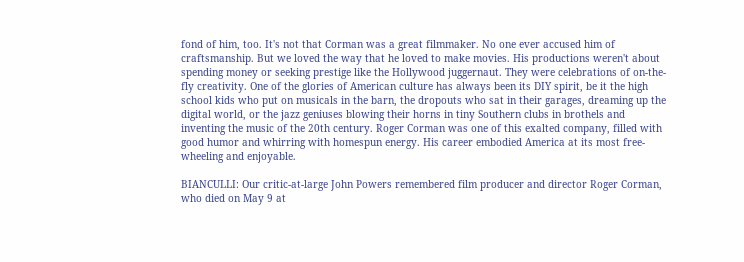fond of him, too. It's not that Corman was a great filmmaker. No one ever accused him of craftsmanship. But we loved the way that he loved to make movies. His productions weren't about spending money or seeking prestige like the Hollywood juggernaut. They were celebrations of on-the-fly creativity. One of the glories of American culture has always been its DIY spirit, be it the high school kids who put on musicals in the barn, the dropouts who sat in their garages, dreaming up the digital world, or the jazz geniuses blowing their horns in tiny Southern clubs in brothels and inventing the music of the 20th century. Roger Corman was one of this exalted company, filled with good humor and whirring with homespun energy. His career embodied America at its most free-wheeling and enjoyable.

BIANCULLI: Our critic-at-large John Powers remembered film producer and director Roger Corman, who died on May 9 at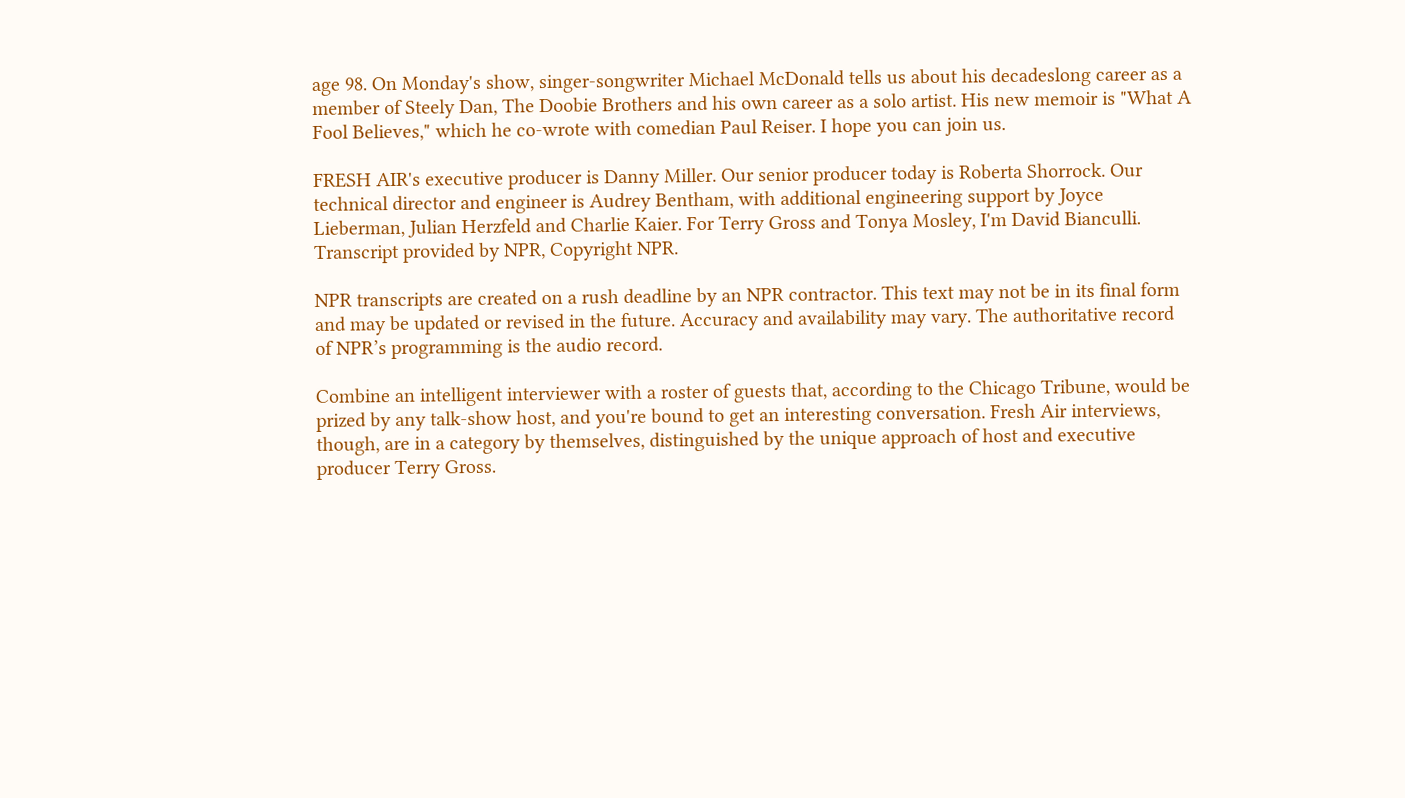age 98. On Monday's show, singer-songwriter Michael McDonald tells us about his decadeslong career as a member of Steely Dan, The Doobie Brothers and his own career as a solo artist. His new memoir is "What A Fool Believes," which he co-wrote with comedian Paul Reiser. I hope you can join us.

FRESH AIR's executive producer is Danny Miller. Our senior producer today is Roberta Shorrock. Our technical director and engineer is Audrey Bentham, with additional engineering support by Joyce Lieberman, Julian Herzfeld and Charlie Kaier. For Terry Gross and Tonya Mosley, I'm David Bianculli. Transcript provided by NPR, Copyright NPR.

NPR transcripts are created on a rush deadline by an NPR contractor. This text may not be in its final form and may be updated or revised in the future. Accuracy and availability may vary. The authoritative record of NPR’s programming is the audio record.

Combine an intelligent interviewer with a roster of guests that, according to the Chicago Tribune, would be prized by any talk-show host, and you're bound to get an interesting conversation. Fresh Air interviews, though, are in a category by themselves, distinguished by the unique approach of host and executive producer Terry Gross.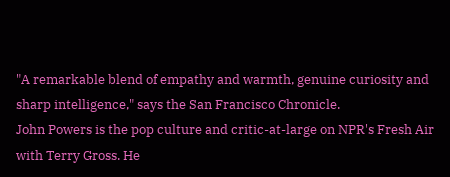"A remarkable blend of empathy and warmth, genuine curiosity and sharp intelligence," says the San Francisco Chronicle.
John Powers is the pop culture and critic-at-large on NPR's Fresh Air with Terry Gross. He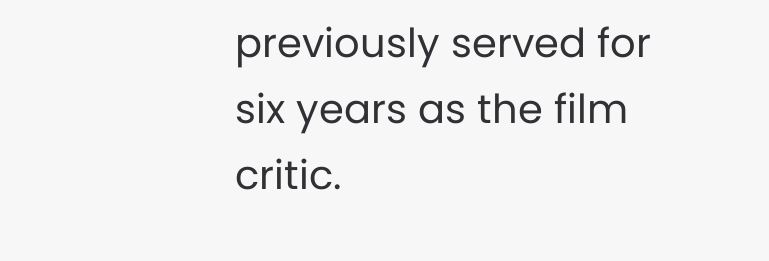previously served for six years as the film critic.